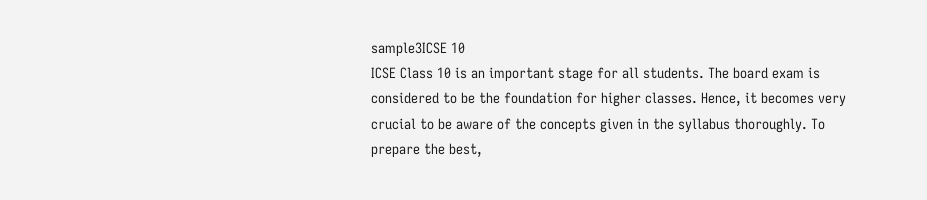sample3ICSE 10
ICSE Class 10 is an important stage for all students. The board exam is considered to be the foundation for higher classes. Hence, it becomes very crucial to be aware of the concepts given in the syllabus thoroughly. To prepare the best,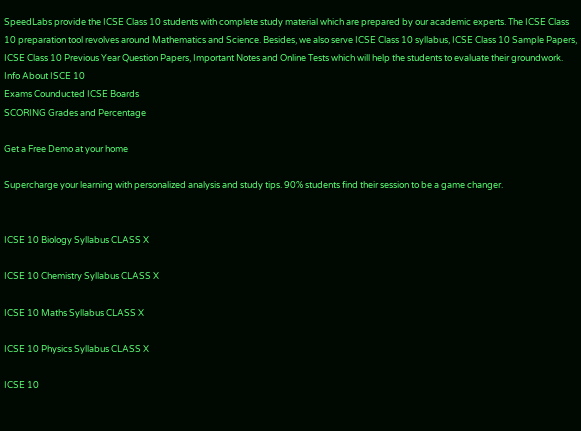SpeedLabs provide the ICSE Class 10 students with complete study material which are prepared by our academic experts. The ICSE Class 10 preparation tool revolves around Mathematics and Science. Besides, we also serve ICSE Class 10 syllabus, ICSE Class 10 Sample Papers, ICSE Class 10 Previous Year Question Papers, Important Notes and Online Tests which will help the students to evaluate their groundwork.
Info About ISCE 10
Exams Counducted ICSE Boards
SCORING Grades and Percentage

Get a Free Demo at your home

Supercharge your learning with personalized analysis and study tips. 90% students find their session to be a game changer.


ICSE 10 Biology Syllabus CLASS X

ICSE 10 Chemistry Syllabus CLASS X

ICSE 10 Maths Syllabus CLASS X

ICSE 10 Physics Syllabus CLASS X

ICSE 10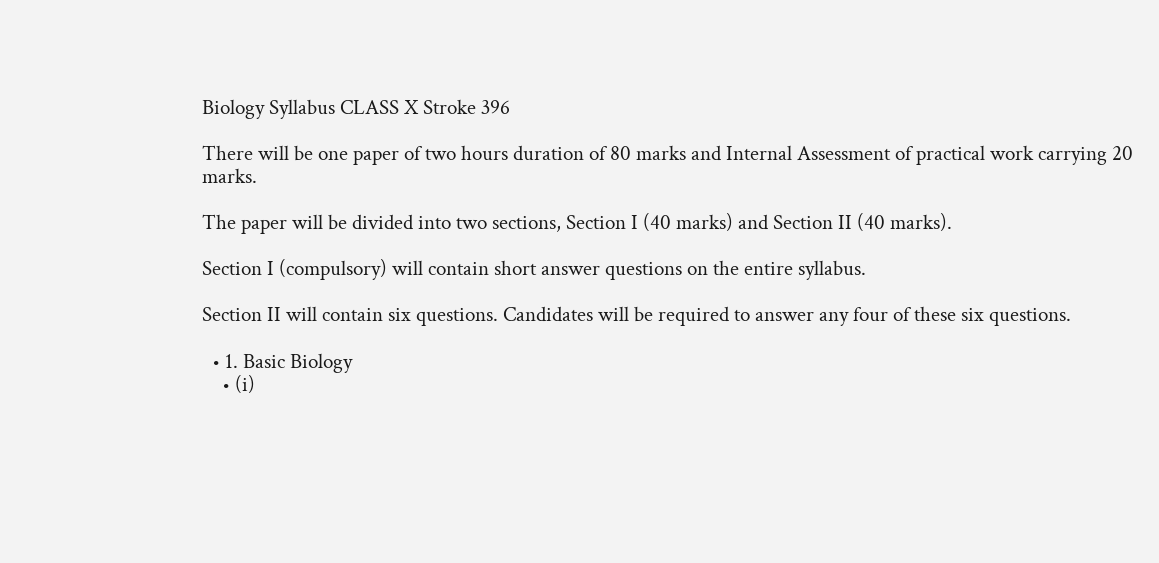Biology Syllabus CLASS X Stroke 396

There will be one paper of two hours duration of 80 marks and Internal Assessment of practical work carrying 20 marks.

The paper will be divided into two sections, Section I (40 marks) and Section II (40 marks).

Section I (compulsory) will contain short answer questions on the entire syllabus.

Section II will contain six questions. Candidates will be required to answer any four of these six questions.

  • 1. Basic Biology
    • (i)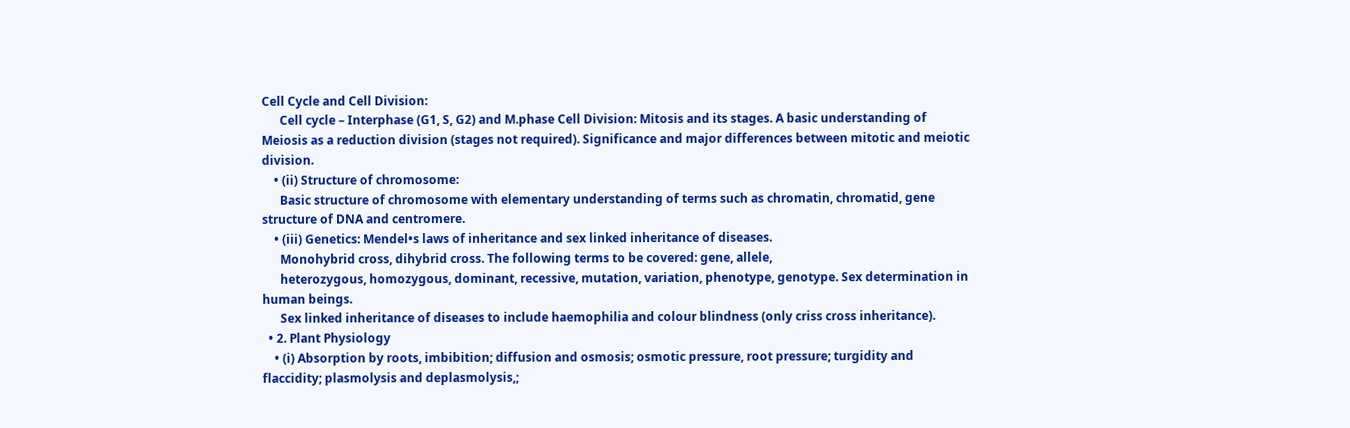Cell Cycle and Cell Division:
      Cell cycle – Interphase (G1, S, G2) and M.phase Cell Division: Mitosis and its stages. A basic understanding of Meiosis as a reduction division (stages not required). Significance and major differences between mitotic and meiotic division.
    • (ii) Structure of chromosome:
      Basic structure of chromosome with elementary understanding of terms such as chromatin, chromatid, gene structure of DNA and centromere.
    • (iii) Genetics: Mendel•s laws of inheritance and sex linked inheritance of diseases.
      Monohybrid cross, dihybrid cross. The following terms to be covered: gene, allele,
      heterozygous, homozygous, dominant, recessive, mutation, variation, phenotype, genotype. Sex determination in human beings.
      Sex linked inheritance of diseases to include haemophilia and colour blindness (only criss cross inheritance).
  • 2. Plant Physiology
    • (i) Absorption by roots, imbibition; diffusion and osmosis; osmotic pressure, root pressure; turgidity and flaccidity; plasmolysis and deplasmolysis,;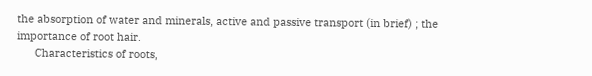the absorption of water and minerals, active and passive transport (in brief) ; the importance of root hair.
      Characteristics of roots,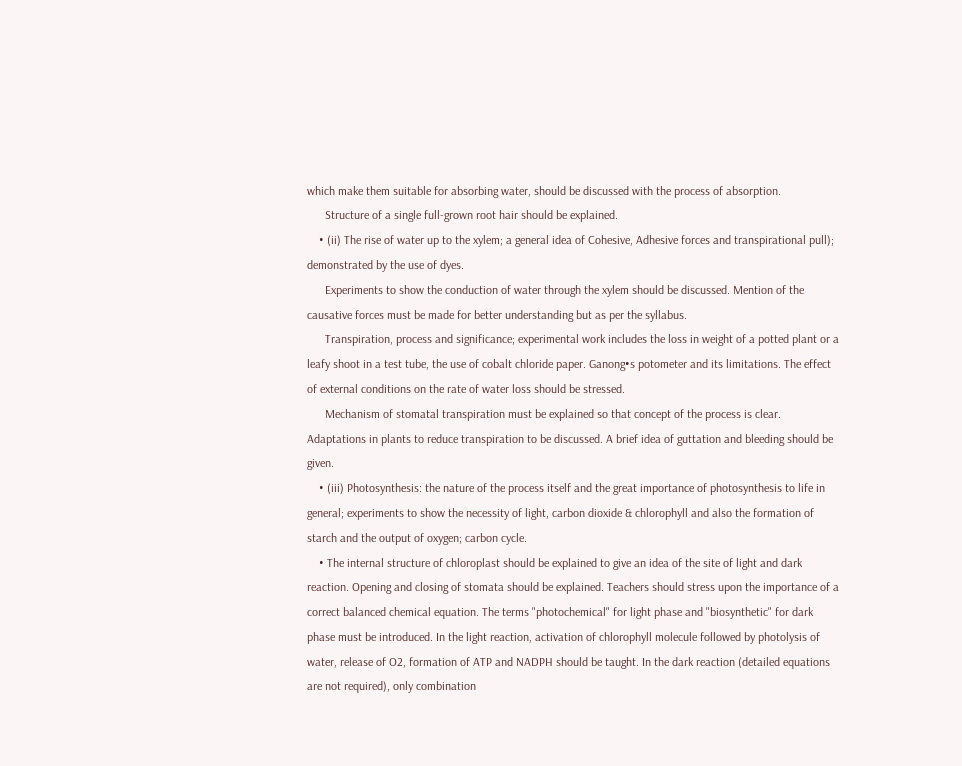which make them suitable for absorbing water, should be discussed with the process of absorption.
      Structure of a single full-grown root hair should be explained.
    • (ii) The rise of water up to the xylem; a general idea of Cohesive, Adhesive forces and transpirational pull); demonstrated by the use of dyes.
      Experiments to show the conduction of water through the xylem should be discussed. Mention of the causative forces must be made for better understanding but as per the syllabus.
      Transpiration, process and significance; experimental work includes the loss in weight of a potted plant or a leafy shoot in a test tube, the use of cobalt chloride paper. Ganong•s potometer and its limitations. The effect of external conditions on the rate of water loss should be stressed.
      Mechanism of stomatal transpiration must be explained so that concept of the process is clear. Adaptations in plants to reduce transpiration to be discussed. A brief idea of guttation and bleeding should be given.
    • (iii) Photosynthesis: the nature of the process itself and the great importance of photosynthesis to life in general; experiments to show the necessity of light, carbon dioxide & chlorophyll and also the formation of starch and the output of oxygen; carbon cycle.
    • The internal structure of chloroplast should be explained to give an idea of the site of light and dark reaction. Opening and closing of stomata should be explained. Teachers should stress upon the importance of a correct balanced chemical equation. The terms "photochemical" for light phase and "biosynthetic" for dark phase must be introduced. In the light reaction, activation of chlorophyll molecule followed by photolysis of water, release of O2, formation of ATP and NADPH should be taught. In the dark reaction (detailed equations are not required), only combination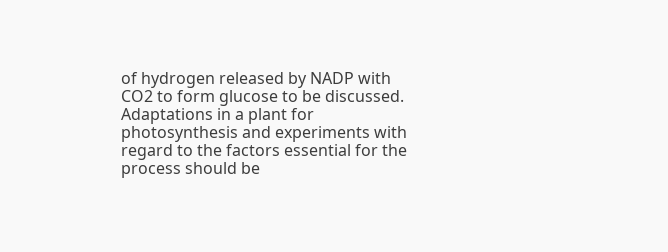of hydrogen released by NADP with CO2 to form glucose to be discussed. Adaptations in a plant for photosynthesis and experiments with regard to the factors essential for the process should be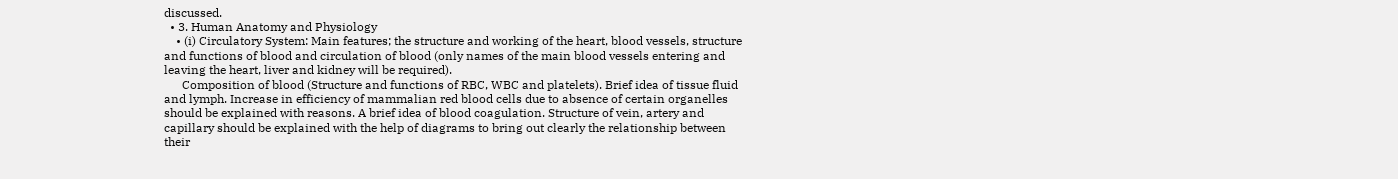discussed.
  • 3. Human Anatomy and Physiology
    • (i) Circulatory System: Main features; the structure and working of the heart, blood vessels, structure and functions of blood and circulation of blood (only names of the main blood vessels entering and leaving the heart, liver and kidney will be required).
      Composition of blood (Structure and functions of RBC, WBC and platelets). Brief idea of tissue fluid and lymph. Increase in efficiency of mammalian red blood cells due to absence of certain organelles should be explained with reasons. A brief idea of blood coagulation. Structure of vein, artery and capillary should be explained with the help of diagrams to bring out clearly the relationship between their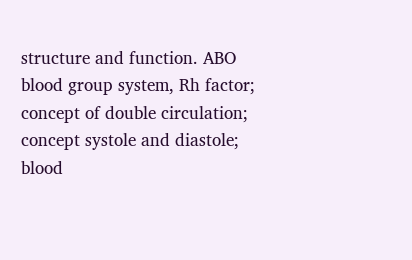structure and function. ABO blood group system, Rh factor; concept of double circulation; concept systole and diastole; blood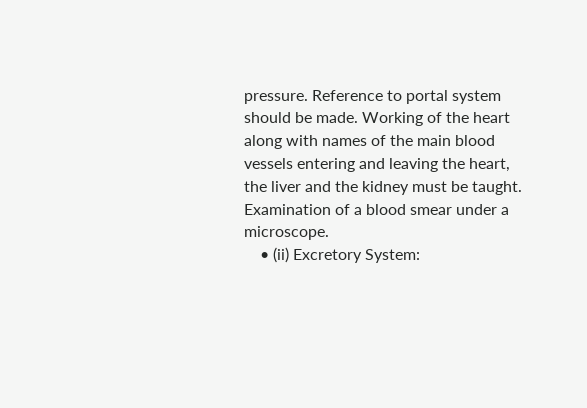pressure. Reference to portal system should be made. Working of the heart along with names of the main blood vessels entering and leaving the heart, the liver and the kidney must be taught. Examination of a blood smear under a microscope.
    • (ii) Excretory System: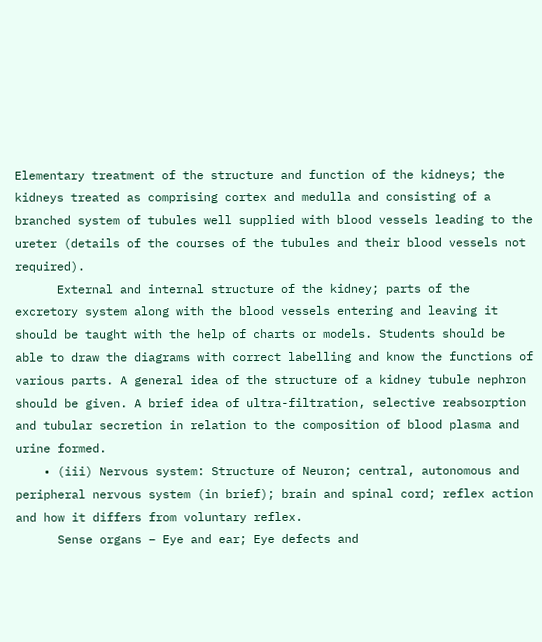Elementary treatment of the structure and function of the kidneys; the kidneys treated as comprising cortex and medulla and consisting of a branched system of tubules well supplied with blood vessels leading to the ureter (details of the courses of the tubules and their blood vessels not required).
      External and internal structure of the kidney; parts of the excretory system along with the blood vessels entering and leaving it should be taught with the help of charts or models. Students should be able to draw the diagrams with correct labelling and know the functions of various parts. A general idea of the structure of a kidney tubule nephron should be given. A brief idea of ultra-filtration, selective reabsorption and tubular secretion in relation to the composition of blood plasma and urine formed.
    • (iii) Nervous system: Structure of Neuron; central, autonomous and peripheral nervous system (in brief); brain and spinal cord; reflex action and how it differs from voluntary reflex.
      Sense organs – Eye and ear; Eye defects and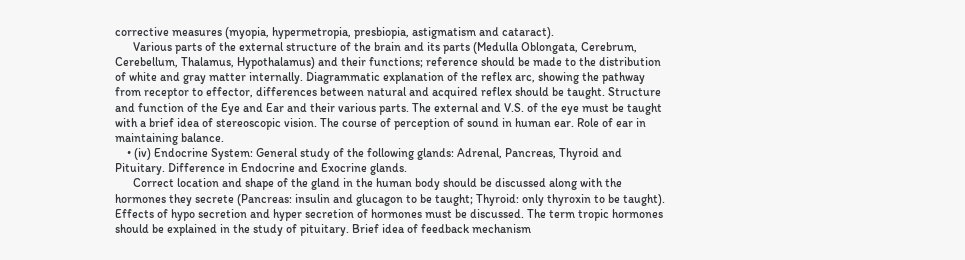corrective measures (myopia, hypermetropia, presbiopia, astigmatism and cataract).
      Various parts of the external structure of the brain and its parts (Medulla Oblongata, Cerebrum, Cerebellum, Thalamus, Hypothalamus) and their functions; reference should be made to the distribution of white and gray matter internally. Diagrammatic explanation of the reflex arc, showing the pathway from receptor to effector, differences between natural and acquired reflex should be taught. Structure and function of the Eye and Ear and their various parts. The external and V.S. of the eye must be taught with a brief idea of stereoscopic vision. The course of perception of sound in human ear. Role of ear in maintaining balance.
    • (iv) Endocrine System: General study of the following glands: Adrenal, Pancreas, Thyroid and Pituitary. Difference in Endocrine and Exocrine glands.
      Correct location and shape of the gland in the human body should be discussed along with the hormones they secrete (Pancreas: insulin and glucagon to be taught; Thyroid: only thyroxin to be taught). Effects of hypo secretion and hyper secretion of hormones must be discussed. The term tropic hormones should be explained in the study of pituitary. Brief idea of feedback mechanism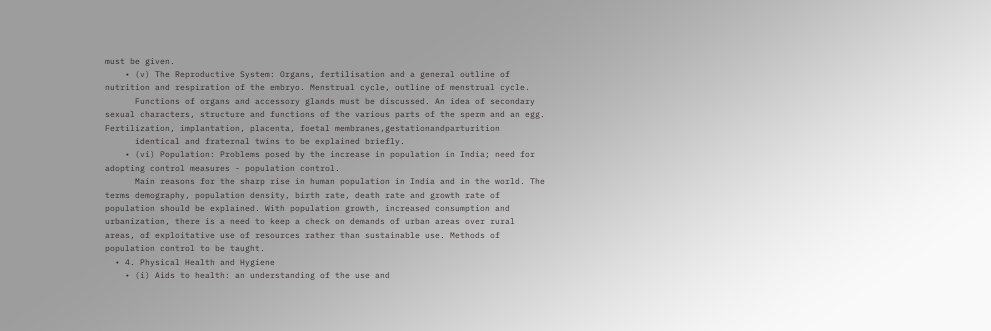must be given.
    • (v) The Reproductive System: Organs, fertilisation and a general outline of nutrition and respiration of the embryo. Menstrual cycle, outline of menstrual cycle.
      Functions of organs and accessory glands must be discussed. An idea of secondary sexual characters, structure and functions of the various parts of the sperm and an egg. Fertilization, implantation, placenta, foetal membranes,gestationandparturition
      identical and fraternal twins to be explained briefly.
    • (vi) Population: Problems posed by the increase in population in India; need for adopting control measures - population control.
      Main reasons for the sharp rise in human population in India and in the world. The terms demography, population density, birth rate, death rate and growth rate of population should be explained. With population growth, increased consumption and urbanization, there is a need to keep a check on demands of urban areas over rural areas, of exploitative use of resources rather than sustainable use. Methods of population control to be taught.
  • 4. Physical Health and Hygiene
    • (i) Aids to health: an understanding of the use and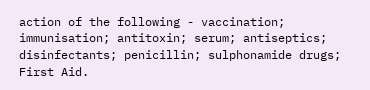action of the following - vaccination; immunisation; antitoxin; serum; antiseptics; disinfectants; penicillin; sulphonamide drugs; First Aid.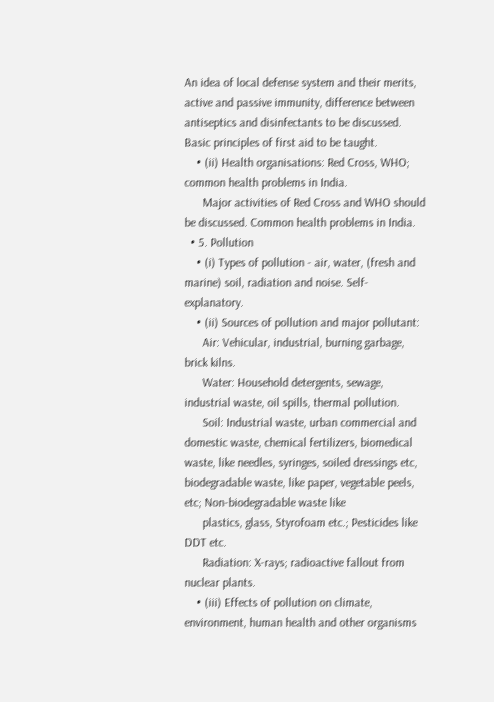An idea of local defense system and their merits, active and passive immunity, difference between antiseptics and disinfectants to be discussed. Basic principles of first aid to be taught.
    • (ii) Health organisations: Red Cross, WHO; common health problems in India.
      Major activities of Red Cross and WHO should be discussed. Common health problems in India.
  • 5. Pollution
    • (i) Types of pollution - air, water, (fresh and marine) soil, radiation and noise. Self-explanatory.
    • (ii) Sources of pollution and major pollutant:
      Air: Vehicular, industrial, burning garbage, brick kilns.
      Water: Household detergents, sewage, industrial waste, oil spills, thermal pollution.
      Soil: Industrial waste, urban commercial and domestic waste, chemical fertilizers, biomedical waste, like needles, syringes, soiled dressings etc, biodegradable waste, like paper, vegetable peels, etc; Non-biodegradable waste like
      plastics, glass, Styrofoam etc.; Pesticides like DDT etc.
      Radiation: X-rays; radioactive fallout from nuclear plants.
    • (iii) Effects of pollution on climate, environment, human health and other organisms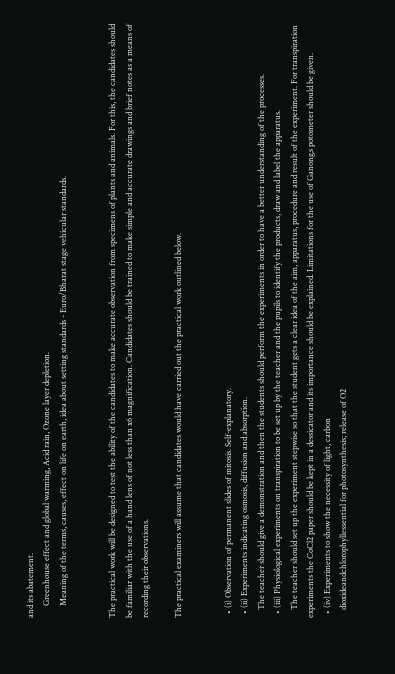and its abatement.
      Greenhouse effect and global warming, Acid rain, Ozone layer depletion.
      Meaning of the terms, causes, effect on life on earth, idea about setting standards - Euro/Bharat stage vehicular standards.


The practical work will be designed to test the ability of the candidates to make accurate observation from specimens of plants and animals. For this, the candidates should be familiar with the use of a hand lens of not less than x6 magnification. Candidates should be trained to make simple and accurate drawings and brief notes as a means of recording their observations.

The practical examiners will assume that candidates would have carried out the practical work outlined below.


  • (i) Observation of permanent slides of mitosis. Self-explanatory.
  • (ii) Experiments indicating osmosis, diffusion and absorption.
    The teacher should give a demonstration and then the students should perform the experiments in order to have a better understanding of the processes.
  • (iii) Physiological experiments on transpiration to be set up by the teacher and the pupils to identify the products, draw and label the apparatus.
    The teacher should set up the experiment stepwise so that the student gets a clear idea of the aim, apparatus, procedure and result of the experiment. For transpiration experiments the CoCl2 paper should be kept in a dessicator and its importance should be explained. Limitations for the use of Ganong‚s potometer should be given.
  • (iv) Experiments to show the necessity of light, carbon
    dioxideandchlorophyllessential for photosynthesis; release of O2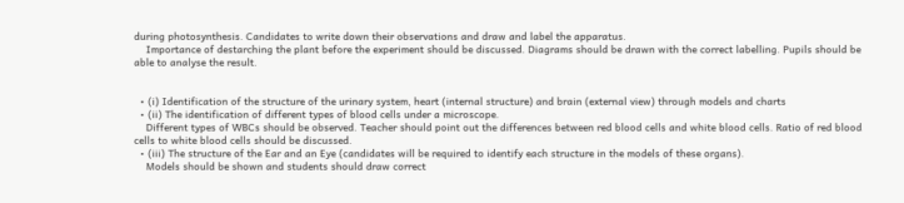during photosynthesis. Candidates to write down their observations and draw and label the apparatus.
    Importance of destarching the plant before the experiment should be discussed. Diagrams should be drawn with the correct labelling. Pupils should be able to analyse the result.


  • (i) Identification of the structure of the urinary system, heart (internal structure) and brain (external view) through models and charts
  • (ii) The identification of different types of blood cells under a microscope.
    Different types of WBCs should be observed. Teacher should point out the differences between red blood cells and white blood cells. Ratio of red blood cells to white blood cells should be discussed.
  • (iii) The structure of the Ear and an Eye (candidates will be required to identify each structure in the models of these organs).
    Models should be shown and students should draw correct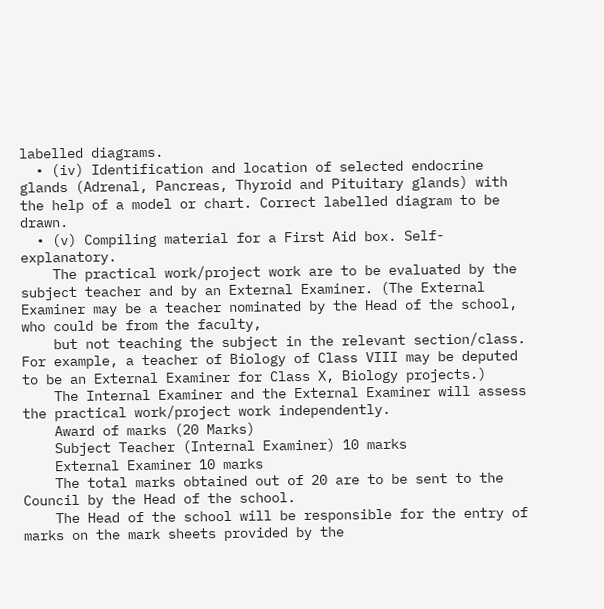labelled diagrams.
  • (iv) Identification and location of selected endocrine glands (Adrenal, Pancreas, Thyroid and Pituitary glands) with the help of a model or chart. Correct labelled diagram to be drawn.
  • (v) Compiling material for a First Aid box. Self-explanatory.
    The practical work/project work are to be evaluated by the subject teacher and by an External Examiner. (The External Examiner may be a teacher nominated by the Head of the school, who could be from the faculty,
    but not teaching the subject in the relevant section/class. For example, a teacher of Biology of Class VIII may be deputed to be an External Examiner for Class X, Biology projects.)
    The Internal Examiner and the External Examiner will assess the practical work/project work independently.
    Award of marks (20 Marks)
    Subject Teacher (Internal Examiner) 10 marks
    External Examiner 10 marks
    The total marks obtained out of 20 are to be sent to the Council by the Head of the school.
    The Head of the school will be responsible for the entry of marks on the mark sheets provided by the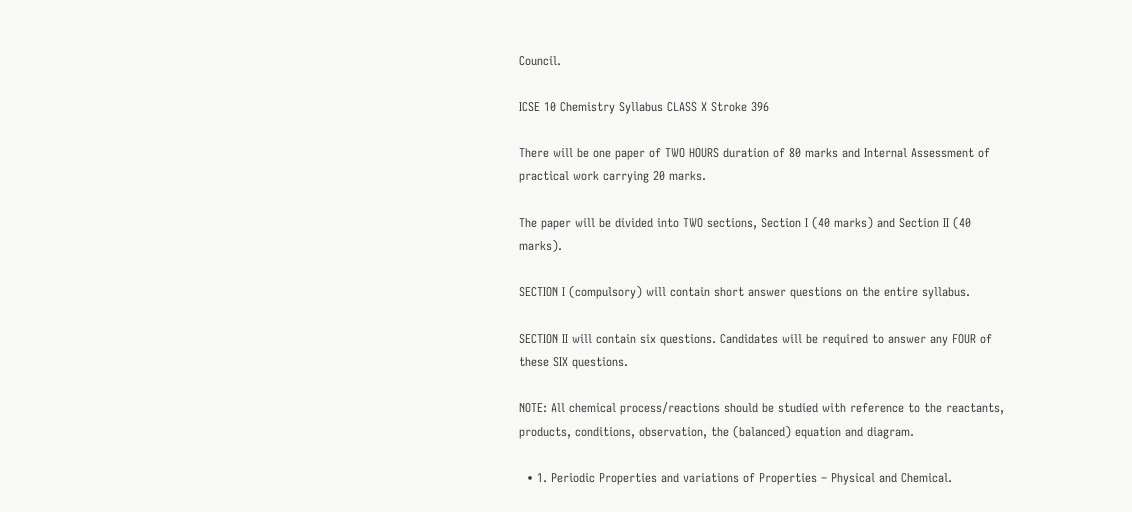Council.

ICSE 10 Chemistry Syllabus CLASS X Stroke 396

There will be one paper of TWO HOURS duration of 80 marks and Internal Assessment of practical work carrying 20 marks.

The paper will be divided into TWO sections, Section I (40 marks) and Section II (40 marks).

SECTION I (compulsory) will contain short answer questions on the entire syllabus.

SECTION II will contain six questions. Candidates will be required to answer any FOUR of these SIX questions.

NOTE: All chemical process/reactions should be studied with reference to the reactants, products, conditions, observation, the (balanced) equation and diagram.

  • 1. Periodic Properties and variations of Properties – Physical and Chemical.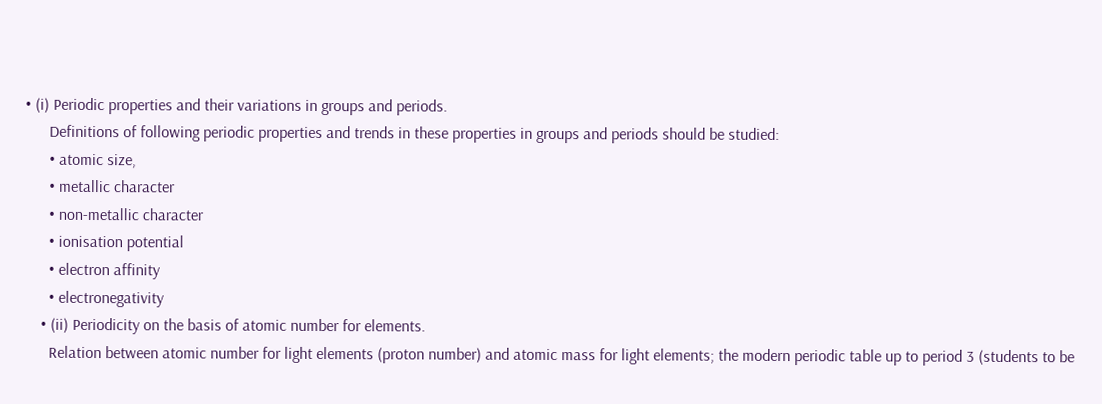• (i) Periodic properties and their variations in groups and periods.
      Definitions of following periodic properties and trends in these properties in groups and periods should be studied:
      • atomic size,
      • metallic character
      • non-metallic character
      • ionisation potential
      • electron affinity
      • electronegativity
    • (ii) Periodicity on the basis of atomic number for elements.
      Relation between atomic number for light elements (proton number) and atomic mass for light elements; the modern periodic table up to period 3 (students to be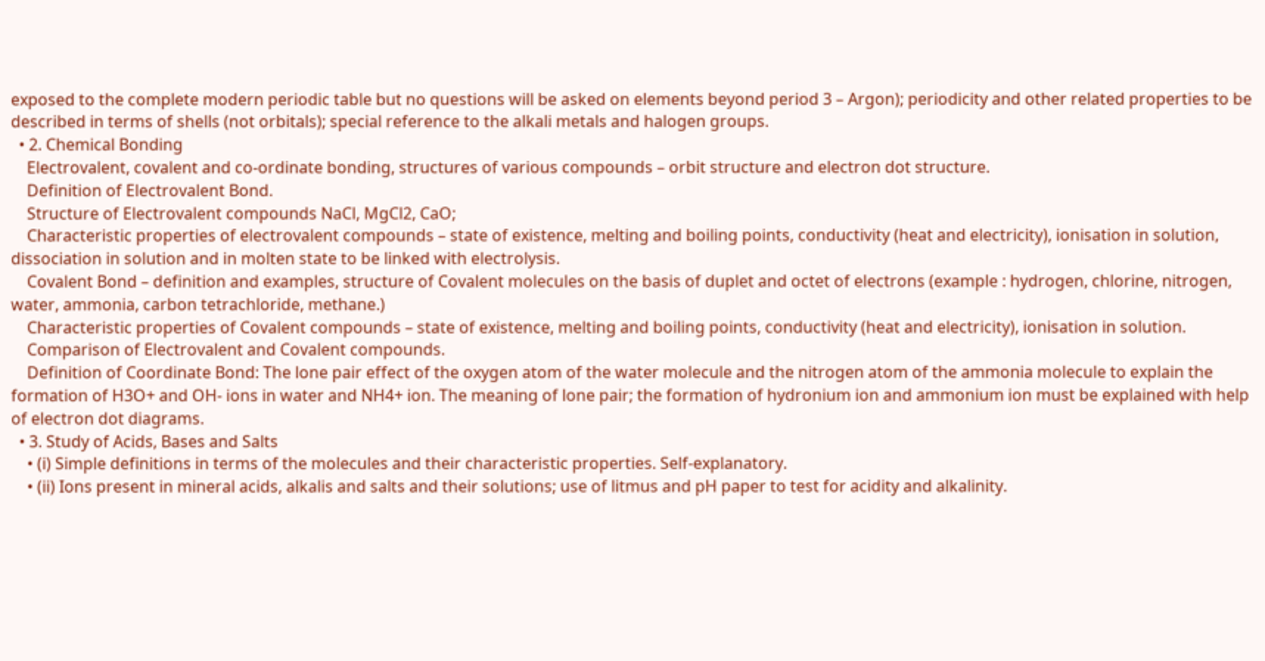exposed to the complete modern periodic table but no questions will be asked on elements beyond period 3 – Argon); periodicity and other related properties to be described in terms of shells (not orbitals); special reference to the alkali metals and halogen groups.
  • 2. Chemical Bonding
    Electrovalent, covalent and co-ordinate bonding, structures of various compounds – orbit structure and electron dot structure.
    Definition of Electrovalent Bond.
    Structure of Electrovalent compounds NaCl, MgCl2, CaO;
    Characteristic properties of electrovalent compounds – state of existence, melting and boiling points, conductivity (heat and electricity), ionisation in solution, dissociation in solution and in molten state to be linked with electrolysis.
    Covalent Bond – definition and examples, structure of Covalent molecules on the basis of duplet and octet of electrons (example : hydrogen, chlorine, nitrogen, water, ammonia, carbon tetrachloride, methane.)
    Characteristic properties of Covalent compounds – state of existence, melting and boiling points, conductivity (heat and electricity), ionisation in solution.
    Comparison of Electrovalent and Covalent compounds.
    Definition of Coordinate Bond: The lone pair effect of the oxygen atom of the water molecule and the nitrogen atom of the ammonia molecule to explain the formation of H3O+ and OH- ions in water and NH4+ ion. The meaning of lone pair; the formation of hydronium ion and ammonium ion must be explained with help of electron dot diagrams.
  • 3. Study of Acids, Bases and Salts
    • (i) Simple definitions in terms of the molecules and their characteristic properties. Self-explanatory.
    • (ii) Ions present in mineral acids, alkalis and salts and their solutions; use of litmus and pH paper to test for acidity and alkalinity.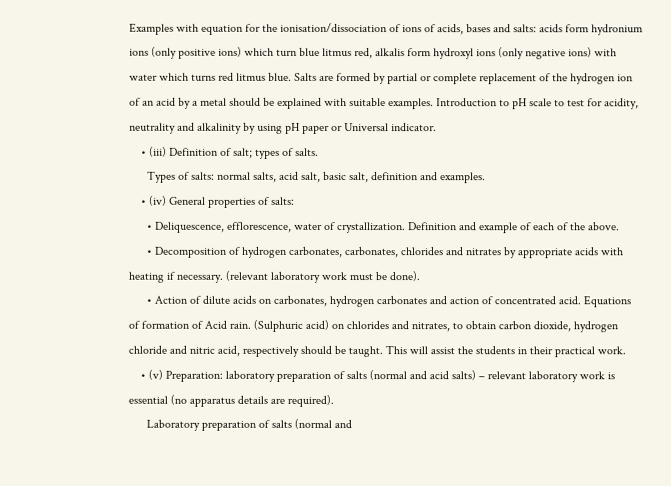Examples with equation for the ionisation/dissociation of ions of acids, bases and salts: acids form hydronium ions (only positive ions) which turn blue litmus red, alkalis form hydroxyl ions (only negative ions) with water which turns red litmus blue. Salts are formed by partial or complete replacement of the hydrogen ion of an acid by a metal should be explained with suitable examples. Introduction to pH scale to test for acidity, neutrality and alkalinity by using pH paper or Universal indicator.
    • (iii) Definition of salt; types of salts.
      Types of salts: normal salts, acid salt, basic salt, definition and examples.
    • (iv) General properties of salts:
      • Deliquescence, efflorescence, water of crystallization. Definition and example of each of the above.
      • Decomposition of hydrogen carbonates, carbonates, chlorides and nitrates by appropriate acids with heating if necessary. (relevant laboratory work must be done).
      • Action of dilute acids on carbonates, hydrogen carbonates and action of concentrated acid. Equations of formation of Acid rain. (Sulphuric acid) on chlorides and nitrates, to obtain carbon dioxide, hydrogen chloride and nitric acid, respectively should be taught. This will assist the students in their practical work.
    • (v) Preparation: laboratory preparation of salts (normal and acid salts) – relevant laboratory work is essential (no apparatus details are required).
      Laboratory preparation of salts (normal and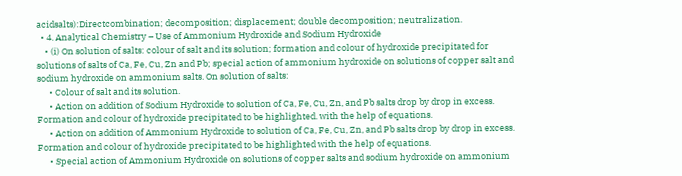acidsalts):Directcombination; decomposition; displacement; double decomposition; neutralization.
  • 4. Analytical Chemistry – Use of Ammonium Hydroxide and Sodium Hydroxide
    • (i) On solution of salts: colour of salt and its solution; formation and colour of hydroxide precipitated for solutions of salts of Ca, Fe, Cu, Zn and Pb; special action of ammonium hydroxide on solutions of copper salt and sodium hydroxide on ammonium salts. On solution of salts:
      • Colour of salt and its solution.
      • Action on addition of Sodium Hydroxide to solution of Ca, Fe, Cu, Zn, and Pb salts drop by drop in excess. Formation and colour of hydroxide precipitated to be highlighted. with the help of equations.
      • Action on addition of Ammonium Hydroxide to solution of Ca, Fe, Cu, Zn, and Pb salts drop by drop in excess. Formation and colour of hydroxide precipitated to be highlighted with the help of equations.
      • Special action of Ammonium Hydroxide on solutions of copper salts and sodium hydroxide on ammonium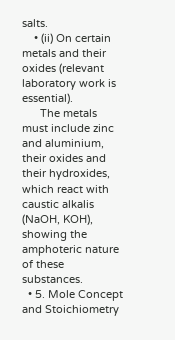salts.
    • (ii) On certain metals and their oxides (relevant laboratory work is essential).
      The metals must include zinc and aluminium, their oxides and their hydroxides, which react with caustic alkalis (NaOH, KOH), showing the amphoteric nature of these substances.
  • 5. Mole Concept and Stoichiometry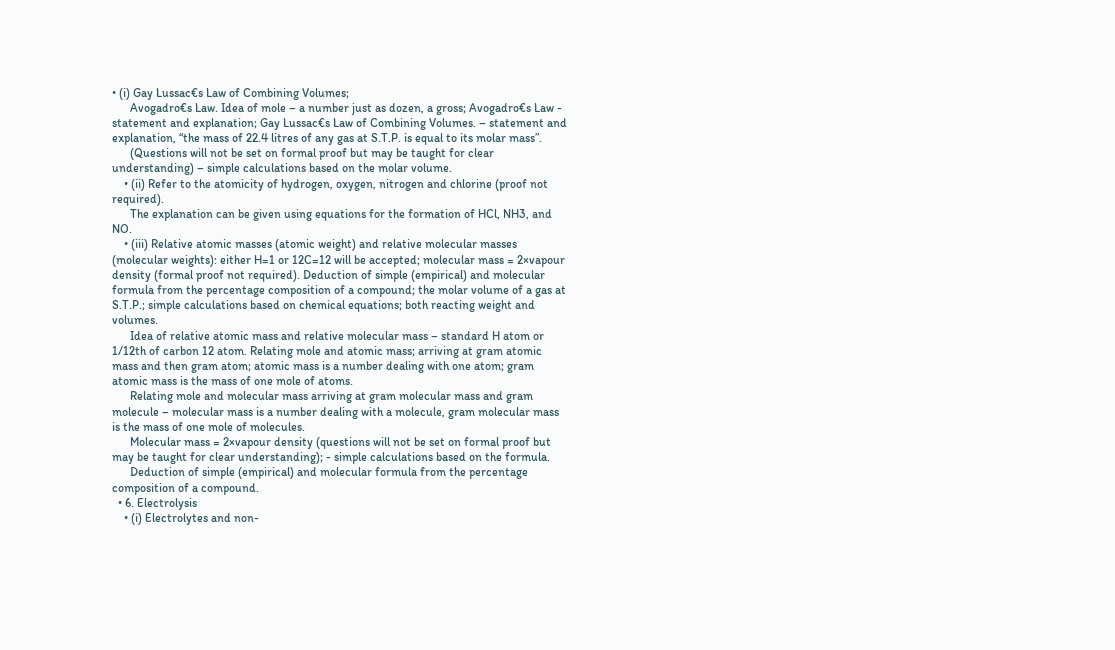• (i) Gay Lussac€s Law of Combining Volumes;
      Avogadro€s Law. Idea of mole – a number just as dozen, a gross; Avogadro€s Law - statement and explanation; Gay Lussac€s Law of Combining Volumes. – statement and explanation, “the mass of 22.4 litres of any gas at S.T.P. is equal to its molar mass”.
      (Questions will not be set on formal proof but may be taught for clear understanding) – simple calculations based on the molar volume.
    • (ii) Refer to the atomicity of hydrogen, oxygen, nitrogen and chlorine (proof not required).
      The explanation can be given using equations for the formation of HCl, NH3, and NO.
    • (iii) Relative atomic masses (atomic weight) and relative molecular masses (molecular weights): either H=1 or 12C=12 will be accepted; molecular mass = 2×vapour density (formal proof not required). Deduction of simple (empirical) and molecular formula from the percentage composition of a compound; the molar volume of a gas at S.T.P.; simple calculations based on chemical equations; both reacting weight and volumes.
      Idea of relative atomic mass and relative molecular mass – standard H atom or 1/12th of carbon 12 atom. Relating mole and atomic mass; arriving at gram atomic mass and then gram atom; atomic mass is a number dealing with one atom; gram atomic mass is the mass of one mole of atoms.
      Relating mole and molecular mass arriving at gram molecular mass and gram molecule – molecular mass is a number dealing with a molecule, gram molecular mass is the mass of one mole of molecules.
      Molecular mass = 2×vapour density (questions will not be set on formal proof but may be taught for clear understanding); - simple calculations based on the formula.
      Deduction of simple (empirical) and molecular formula from the percentage composition of a compound.
  • 6. Electrolysis
    • (i) Electrolytes and non-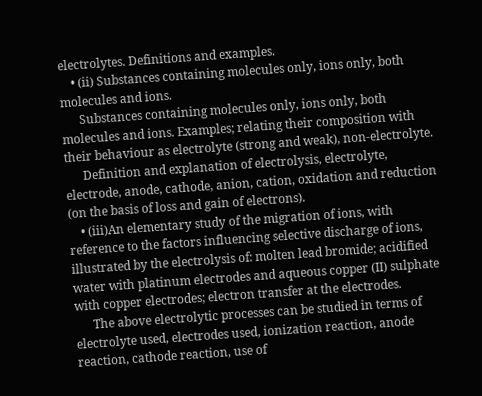electrolytes. Definitions and examples.
    • (ii) Substances containing molecules only, ions only, both molecules and ions.
      Substances containing molecules only, ions only, both molecules and ions. Examples; relating their composition with their behaviour as electrolyte (strong and weak), non-electrolyte.
      Definition and explanation of electrolysis, electrolyte, electrode, anode, cathode, anion, cation, oxidation and reduction (on the basis of loss and gain of electrons).
    • (iii)An elementary study of the migration of ions, with reference to the factors influencing selective discharge of ions, illustrated by the electrolysis of: molten lead bromide; acidified water with platinum electrodes and aqueous copper (II) sulphate with copper electrodes; electron transfer at the electrodes.
      The above electrolytic processes can be studied in terms of electrolyte used, electrodes used, ionization reaction, anode reaction, cathode reaction, use of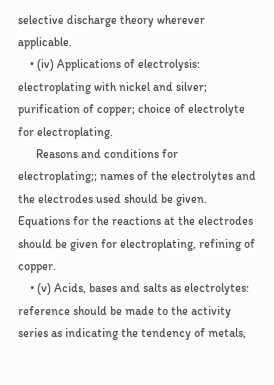selective discharge theory wherever applicable.
    • (iv) Applications of electrolysis: electroplating with nickel and silver; purification of copper; choice of electrolyte for electroplating.
      Reasons and conditions for electroplating;; names of the electrolytes and the electrodes used should be given. Equations for the reactions at the electrodes should be given for electroplating, refining of copper.
    • (v) Acids, bases and salts as electrolytes: reference should be made to the activity series as indicating the tendency of metals,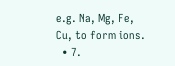e.g. Na, Mg, Fe, Cu, to form ions.
  • 7.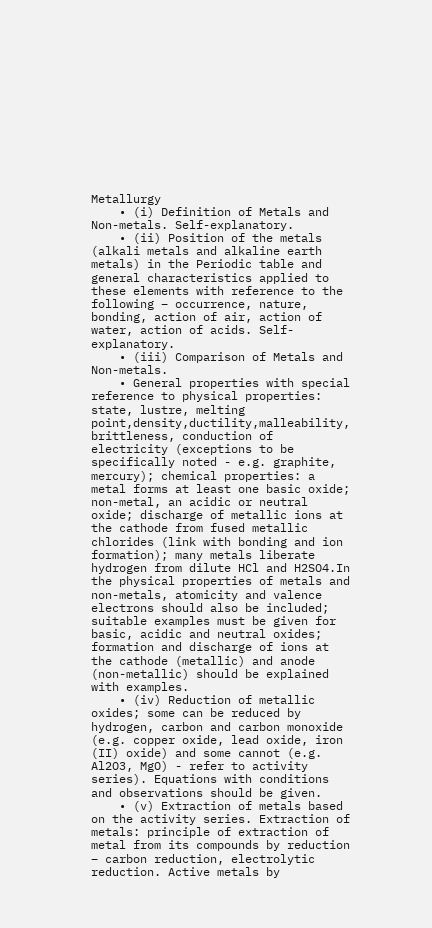Metallurgy
    • (i) Definition of Metals and Non-metals. Self-explanatory.
    • (ii) Position of the metals (alkali metals and alkaline earth metals) in the Periodic table and general characteristics applied to these elements with reference to the following – occurrence, nature, bonding, action of air, action of water, action of acids. Self-explanatory.
    • (iii) Comparison of Metals and Non-metals.
    • General properties with special reference to physical properties: state, lustre, melting point,density,ductility,malleability, brittleness, conduction of electricity (exceptions to be specifically noted - e.g. graphite, mercury); chemical properties: a metal forms at least one basic oxide; non-metal, an acidic or neutral oxide; discharge of metallic ions at the cathode from fused metallic chlorides (link with bonding and ion formation); many metals liberate hydrogen from dilute HCl and H2SO4.In the physical properties of metals and non-metals, atomicity and valence electrons should also be included; suitable examples must be given for basic, acidic and neutral oxides; formation and discharge of ions at the cathode (metallic) and anode (non-metallic) should be explained with examples.
    • (iv) Reduction of metallic oxides; some can be reduced by hydrogen, carbon and carbon monoxide (e.g. copper oxide, lead oxide, iron (II) oxide) and some cannot (e.g. Al2O3, MgO) - refer to activity series). Equations with conditions and observations should be given.
    • (v) Extraction of metals based on the activity series. Extraction of metals: principle of extraction of metal from its compounds by reduction – carbon reduction, electrolytic reduction. Active metals by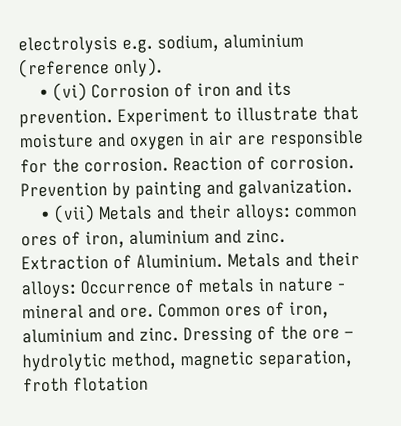electrolysis e.g. sodium, aluminium (reference only).
    • (vi) Corrosion of iron and its prevention. Experiment to illustrate that moisture and oxygen in air are responsible for the corrosion. Reaction of corrosion. Prevention by painting and galvanization.
    • (vii) Metals and their alloys: common ores of iron, aluminium and zinc. Extraction of Aluminium. Metals and their alloys: Occurrence of metals in nature - mineral and ore. Common ores of iron, aluminium and zinc. Dressing of the ore – hydrolytic method, magnetic separation, froth flotation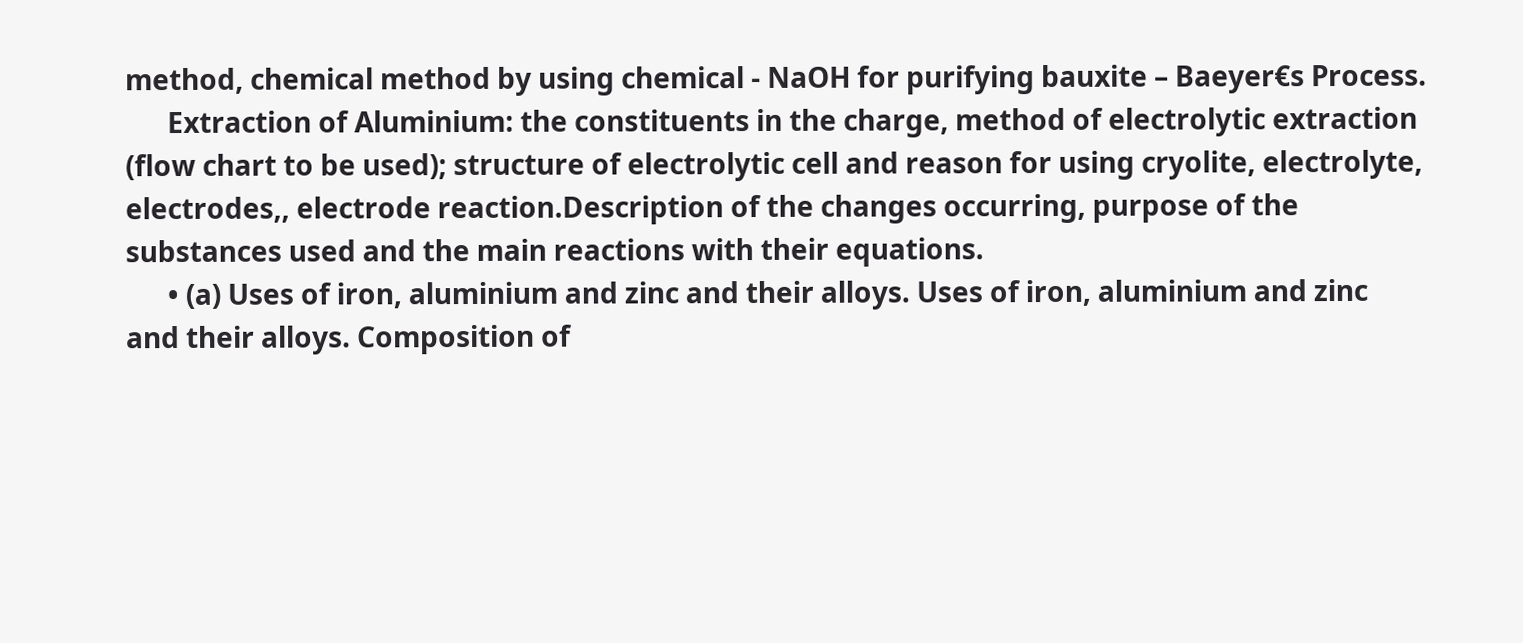method, chemical method by using chemical - NaOH for purifying bauxite – Baeyer€s Process.
      Extraction of Aluminium: the constituents in the charge, method of electrolytic extraction (flow chart to be used); structure of electrolytic cell and reason for using cryolite, electrolyte, electrodes,, electrode reaction.Description of the changes occurring, purpose of the substances used and the main reactions with their equations.
      • (a) Uses of iron, aluminium and zinc and their alloys. Uses of iron, aluminium and zinc and their alloys. Composition of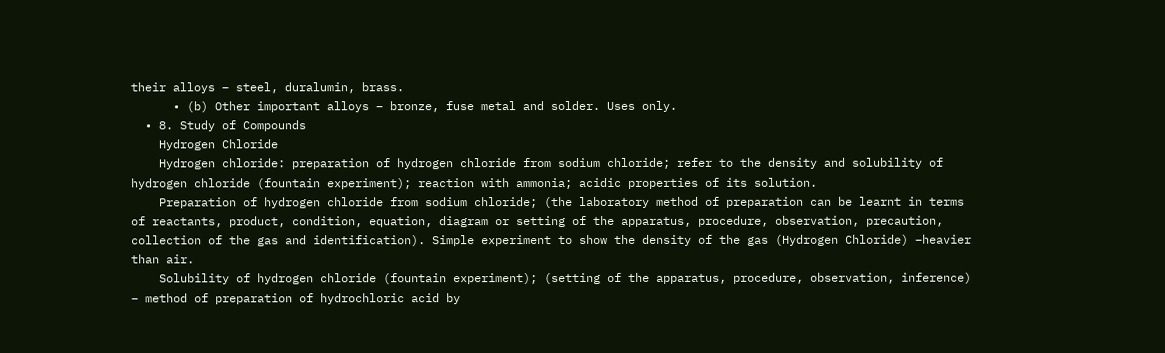their alloys – steel, duralumin, brass.
      • (b) Other important alloys – bronze, fuse metal and solder. Uses only.
  • 8. Study of Compounds
    Hydrogen Chloride
    Hydrogen chloride: preparation of hydrogen chloride from sodium chloride; refer to the density and solubility of hydrogen chloride (fountain experiment); reaction with ammonia; acidic properties of its solution.
    Preparation of hydrogen chloride from sodium chloride; (the laboratory method of preparation can be learnt in terms of reactants, product, condition, equation, diagram or setting of the apparatus, procedure, observation, precaution, collection of the gas and identification). Simple experiment to show the density of the gas (Hydrogen Chloride) –heavier than air.
    Solubility of hydrogen chloride (fountain experiment); (setting of the apparatus, procedure, observation, inference) – method of preparation of hydrochloric acid by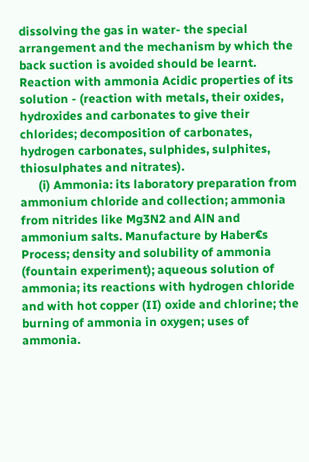dissolving the gas in water- the special arrangement and the mechanism by which the back suction is avoided should be learnt. Reaction with ammonia Acidic properties of its solution - (reaction with metals, their oxides, hydroxides and carbonates to give their chlorides; decomposition of carbonates, hydrogen carbonates, sulphides, sulphites, thiosulphates and nitrates).
      (i) Ammonia: its laboratory preparation from ammonium chloride and collection; ammonia from nitrides like Mg3N2 and AlN and ammonium salts. Manufacture by Haber€s Process; density and solubility of ammonia (fountain experiment); aqueous solution of ammonia; its reactions with hydrogen chloride and with hot copper (II) oxide and chlorine; the burning of ammonia in oxygen; uses of ammonia.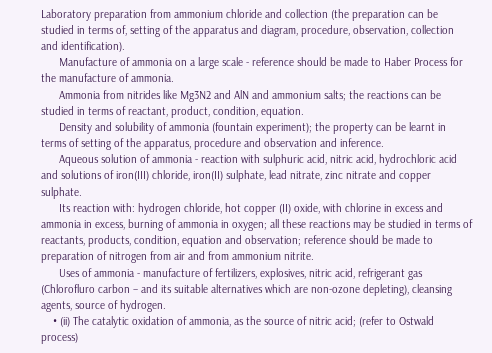Laboratory preparation from ammonium chloride and collection (the preparation can be studied in terms of, setting of the apparatus and diagram, procedure, observation, collection and identification).
      Manufacture of ammonia on a large scale - reference should be made to Haber Process for the manufacture of ammonia.
      Ammonia from nitrides like Mg3N2 and AlN and ammonium salts; the reactions can be studied in terms of reactant, product, condition, equation.
      Density and solubility of ammonia (fountain experiment); the property can be learnt in terms of setting of the apparatus, procedure and observation and inference.
      Aqueous solution of ammonia - reaction with sulphuric acid, nitric acid, hydrochloric acid and solutions of iron(III) chloride, iron(II) sulphate, lead nitrate, zinc nitrate and copper sulphate.
      Its reaction with: hydrogen chloride, hot copper (II) oxide, with chlorine in excess and ammonia in excess, burning of ammonia in oxygen; all these reactions may be studied in terms of reactants, products, condition, equation and observation; reference should be made to preparation of nitrogen from air and from ammonium nitrite.
      Uses of ammonia - manufacture of fertilizers, explosives, nitric acid, refrigerant gas (Chlorofluro carbon – and its suitable alternatives which are non-ozone depleting), cleansing agents, source of hydrogen.
    • (ii) The catalytic oxidation of ammonia, as the source of nitric acid; (refer to Ostwald process)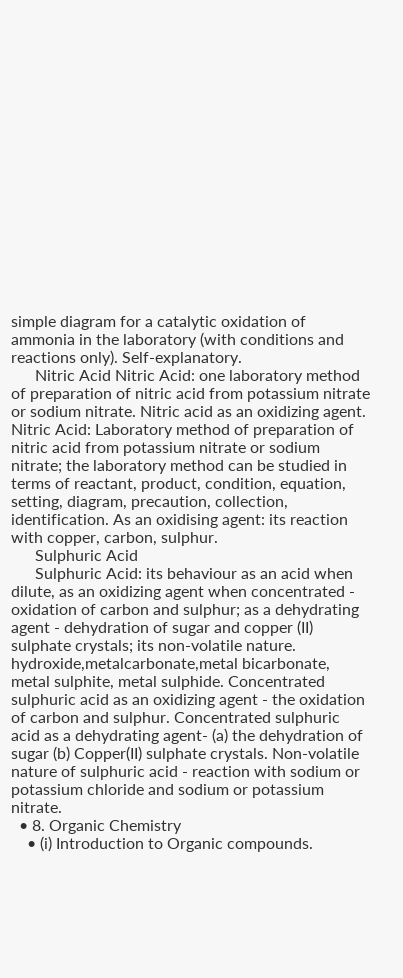simple diagram for a catalytic oxidation of ammonia in the laboratory (with conditions and reactions only). Self-explanatory.
      Nitric Acid Nitric Acid: one laboratory method of preparation of nitric acid from potassium nitrate or sodium nitrate. Nitric acid as an oxidizing agent. Nitric Acid: Laboratory method of preparation of nitric acid from potassium nitrate or sodium nitrate; the laboratory method can be studied in terms of reactant, product, condition, equation, setting, diagram, precaution, collection, identification. As an oxidising agent: its reaction with copper, carbon, sulphur.
      Sulphuric Acid
      Sulphuric Acid: its behaviour as an acid when dilute, as an oxidizing agent when concentrated - oxidation of carbon and sulphur; as a dehydrating agent - dehydration of sugar and copper (II) sulphate crystals; its non-volatile nature. hydroxide,metalcarbonate,metal bicarbonate, metal sulphite, metal sulphide. Concentrated sulphuric acid as an oxidizing agent - the oxidation of carbon and sulphur. Concentrated sulphuric acid as a dehydrating agent- (a) the dehydration of sugar (b) Copper(II) sulphate crystals. Non-volatile nature of sulphuric acid - reaction with sodium or potassium chloride and sodium or potassium nitrate.
  • 8. Organic Chemistry
    • (i) Introduction to Organic compounds.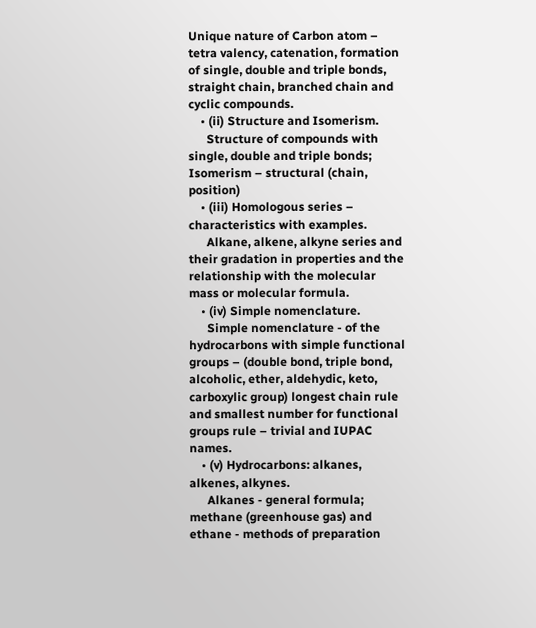Unique nature of Carbon atom – tetra valency, catenation, formation of single, double and triple bonds, straight chain, branched chain and cyclic compounds.
    • (ii) Structure and Isomerism.
      Structure of compounds with single, double and triple bonds; Isomerism – structural (chain, position)
    • (iii) Homologous series – characteristics with examples.
      Alkane, alkene, alkyne series and their gradation in properties and the relationship with the molecular mass or molecular formula.
    • (iv) Simple nomenclature.
      Simple nomenclature - of the hydrocarbons with simple functional groups – (double bond, triple bond, alcoholic, ether, aldehydic, keto, carboxylic group) longest chain rule and smallest number for functional groups rule – trivial and IUPAC names.
    • (v) Hydrocarbons: alkanes, alkenes, alkynes.
      Alkanes - general formula; methane (greenhouse gas) and ethane - methods of preparation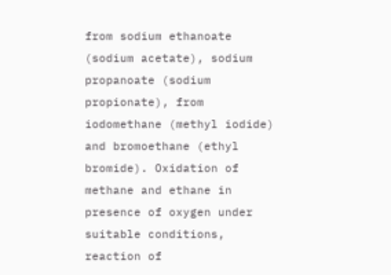from sodium ethanoate (sodium acetate), sodium propanoate (sodium propionate), from iodomethane (methyl iodide) and bromoethane (ethyl bromide). Oxidation of methane and ethane in presence of oxygen under suitable conditions, reaction of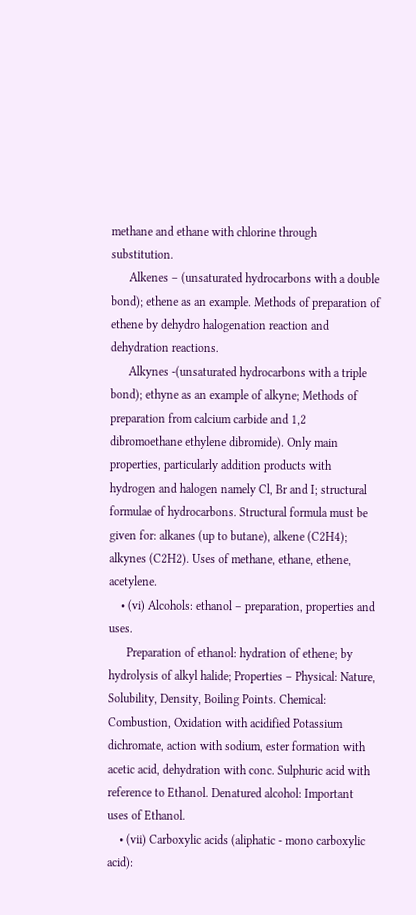methane and ethane with chlorine through substitution.
      Alkenes – (unsaturated hydrocarbons with a double bond); ethene as an example. Methods of preparation of ethene by dehydro halogenation reaction and dehydration reactions.
      Alkynes -(unsaturated hydrocarbons with a triple bond); ethyne as an example of alkyne; Methods of preparation from calcium carbide and 1,2 dibromoethane ethylene dibromide). Only main properties, particularly addition products with hydrogen and halogen namely Cl, Br and I; structural formulae of hydrocarbons. Structural formula must be given for: alkanes (up to butane), alkene (C2H4); alkynes (C2H2). Uses of methane, ethane, ethene, acetylene.
    • (vi) Alcohols: ethanol – preparation, properties and uses.
      Preparation of ethanol: hydration of ethene; by hydrolysis of alkyl halide; Properties – Physical: Nature, Solubility, Density, Boiling Points. Chemical: Combustion, Oxidation with acidified Potassium dichromate, action with sodium, ester formation with acetic acid, dehydration with conc. Sulphuric acid with reference to Ethanol. Denatured alcohol: Important uses of Ethanol.
    • (vii) Carboxylic acids (aliphatic - mono carboxylic acid):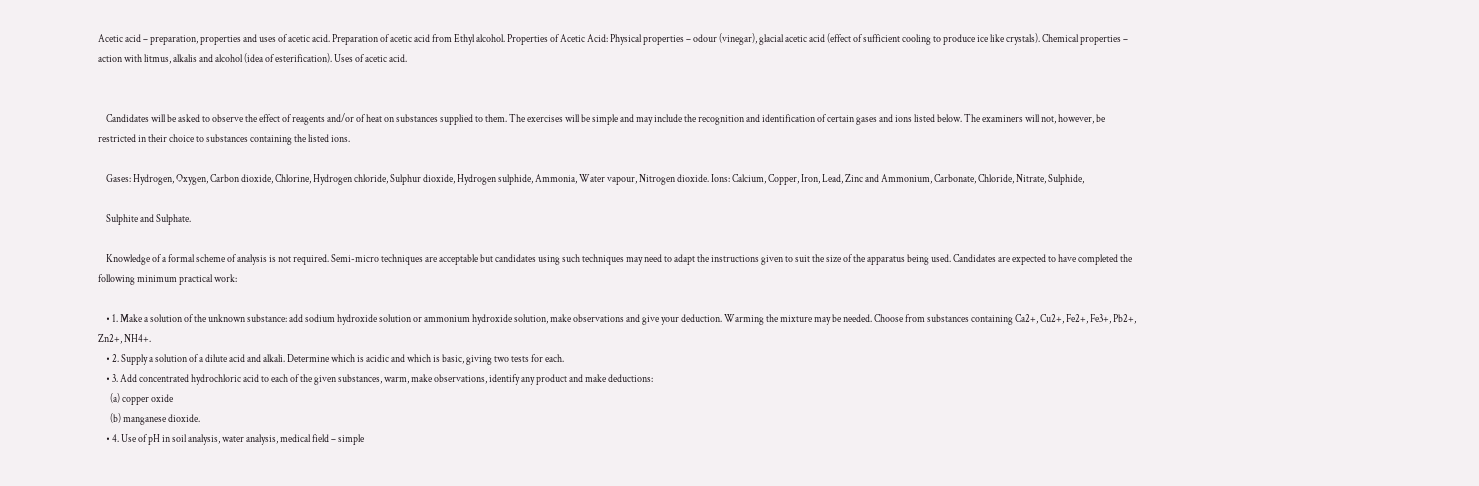Acetic acid – preparation, properties and uses of acetic acid. Preparation of acetic acid from Ethyl alcohol. Properties of Acetic Acid: Physical properties – odour (vinegar), glacial acetic acid (effect of sufficient cooling to produce ice like crystals). Chemical properties – action with litmus, alkalis and alcohol (idea of esterification). Uses of acetic acid.


    Candidates will be asked to observe the effect of reagents and/or of heat on substances supplied to them. The exercises will be simple and may include the recognition and identification of certain gases and ions listed below. The examiners will not, however, be restricted in their choice to substances containing the listed ions.

    Gases: Hydrogen, Oxygen, Carbon dioxide, Chlorine, Hydrogen chloride, Sulphur dioxide, Hydrogen sulphide, Ammonia, Water vapour, Nitrogen dioxide. Ions: Calcium, Copper, Iron, Lead, Zinc and Ammonium, Carbonate, Chloride, Nitrate, Sulphide,

    Sulphite and Sulphate.

    Knowledge of a formal scheme of analysis is not required. Semi-micro techniques are acceptable but candidates using such techniques may need to adapt the instructions given to suit the size of the apparatus being used. Candidates are expected to have completed the following minimum practical work:

    • 1. Make a solution of the unknown substance: add sodium hydroxide solution or ammonium hydroxide solution, make observations and give your deduction. Warming the mixture may be needed. Choose from substances containing Ca2+, Cu2+, Fe2+, Fe3+, Pb2+, Zn2+, NH4+.
    • 2. Supply a solution of a dilute acid and alkali. Determine which is acidic and which is basic, giving two tests for each.
    • 3. Add concentrated hydrochloric acid to each of the given substances, warm, make observations, identify any product and make deductions:
      (a) copper oxide
      (b) manganese dioxide.
    • 4. Use of pH in soil analysis, water analysis, medical field – simple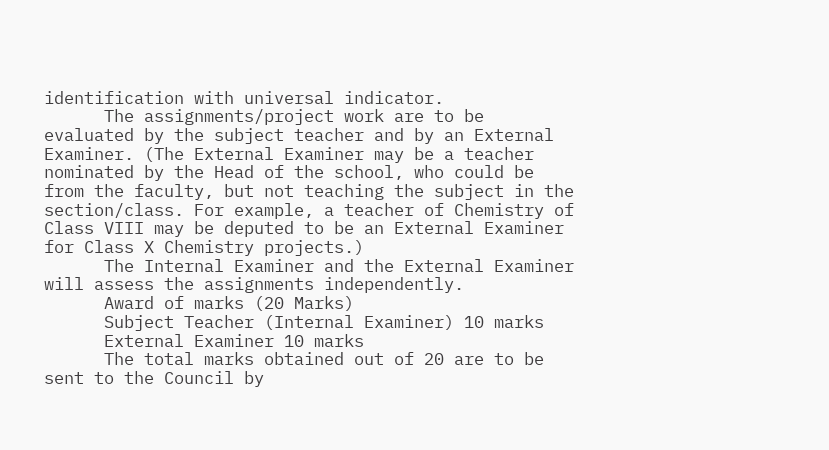identification with universal indicator.
      The assignments/project work are to be evaluated by the subject teacher and by an External Examiner. (The External Examiner may be a teacher nominated by the Head of the school, who could be from the faculty, but not teaching the subject in the section/class. For example, a teacher of Chemistry of Class VIII may be deputed to be an External Examiner for Class X Chemistry projects.)
      The Internal Examiner and the External Examiner will assess the assignments independently.
      Award of marks (20 Marks)
      Subject Teacher (Internal Examiner) 10 marks
      External Examiner 10 marks
      The total marks obtained out of 20 are to be sent to the Council by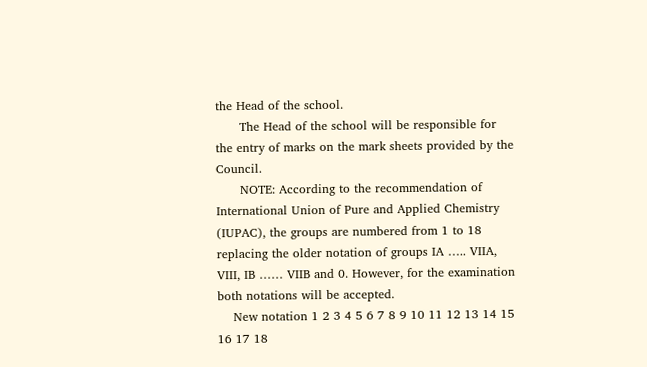the Head of the school.
      The Head of the school will be responsible for the entry of marks on the mark sheets provided by the Council.
      NOTE: According to the recommendation of International Union of Pure and Applied Chemistry (IUPAC), the groups are numbered from 1 to 18 replacing the older notation of groups IA ….. VIIA, VIII, IB …… VIIB and 0. However, for the examination both notations will be accepted.
    New notation 1 2 3 4 5 6 7 8 9 10 11 12 13 14 15 16 17 18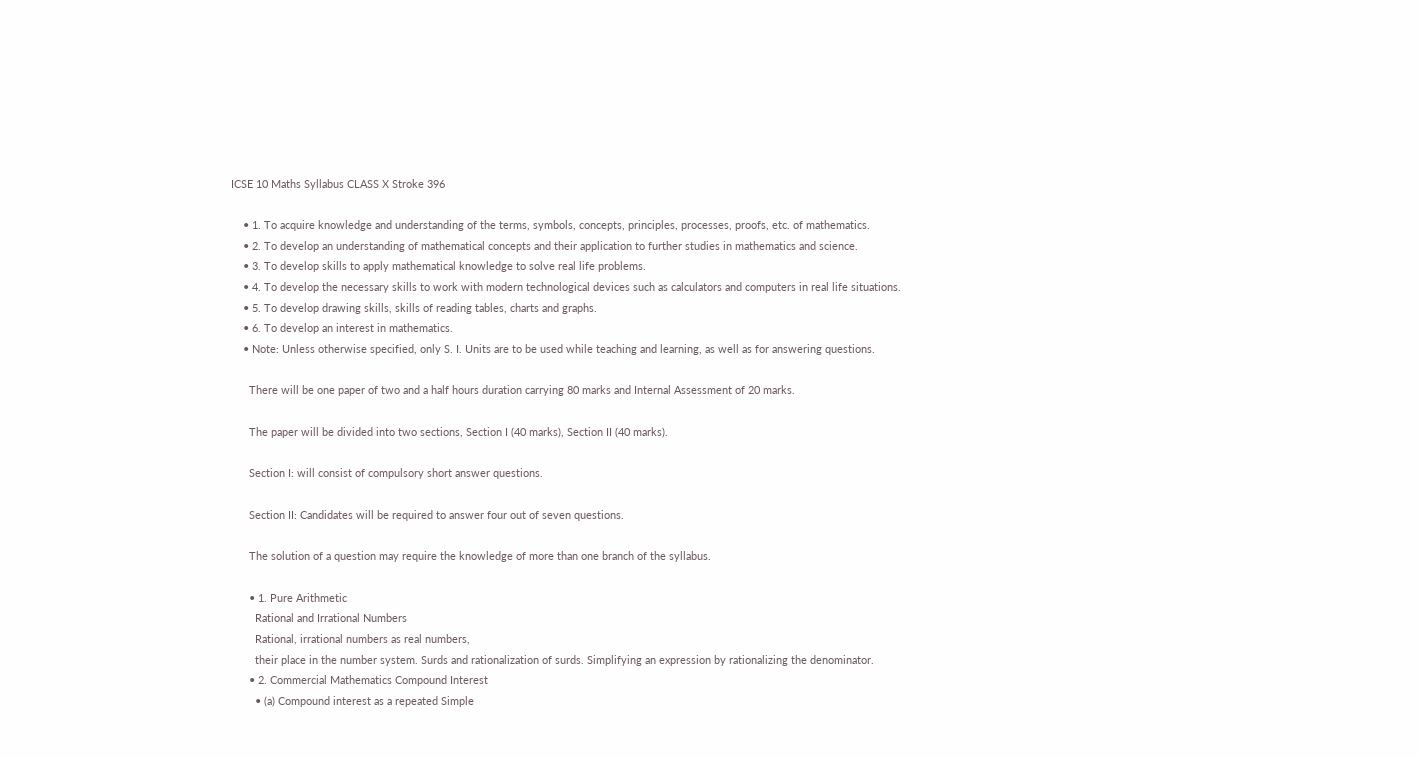ICSE 10 Maths Syllabus CLASS X Stroke 396

    • 1. To acquire knowledge and understanding of the terms, symbols, concepts, principles, processes, proofs, etc. of mathematics.
    • 2. To develop an understanding of mathematical concepts and their application to further studies in mathematics and science.
    • 3. To develop skills to apply mathematical knowledge to solve real life problems.
    • 4. To develop the necessary skills to work with modern technological devices such as calculators and computers in real life situations.
    • 5. To develop drawing skills, skills of reading tables, charts and graphs.
    • 6. To develop an interest in mathematics.
    • Note: Unless otherwise specified, only S. I. Units are to be used while teaching and learning, as well as for answering questions.

      There will be one paper of two and a half hours duration carrying 80 marks and Internal Assessment of 20 marks.

      The paper will be divided into two sections, Section I (40 marks), Section II (40 marks).

      Section I: will consist of compulsory short answer questions.

      Section II: Candidates will be required to answer four out of seven questions.

      The solution of a question may require the knowledge of more than one branch of the syllabus.

      • 1. Pure Arithmetic
        Rational and Irrational Numbers
        Rational, irrational numbers as real numbers,
        their place in the number system. Surds and rationalization of surds. Simplifying an expression by rationalizing the denominator.
      • 2. Commercial Mathematics Compound Interest
        • (a) Compound interest as a repeated Simple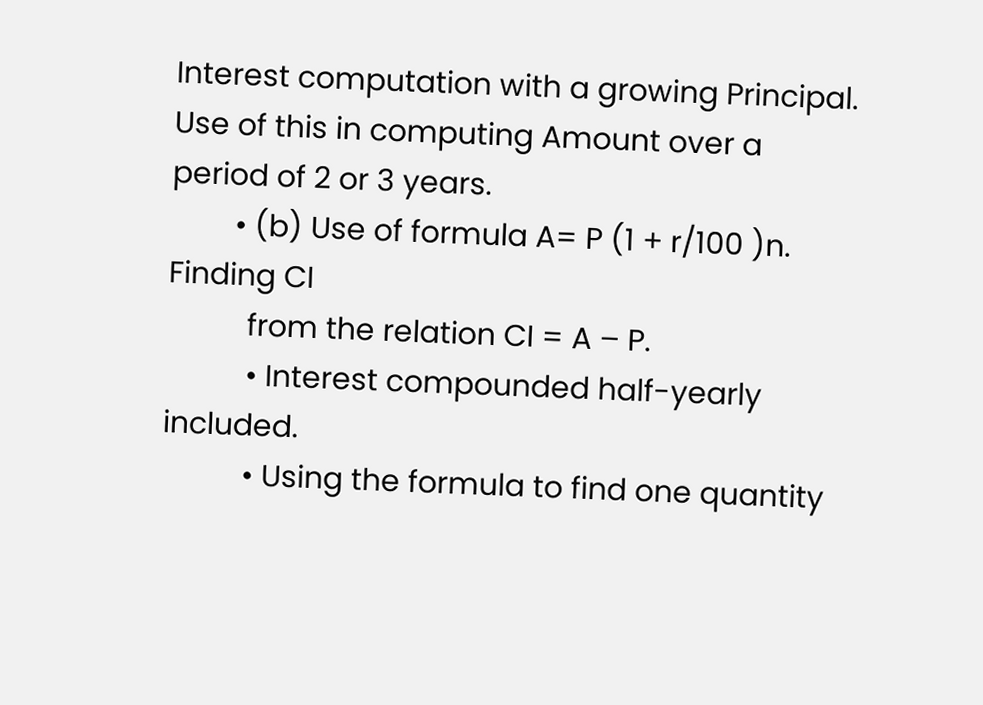Interest computation with a growing Principal. Use of this in computing Amount over a period of 2 or 3 years.
        • (b) Use of formula A= P (1 + r/100 )n. Finding CI
          from the relation CI = A – P.
          • Interest compounded half-yearly included.
          • Using the formula to find one quantity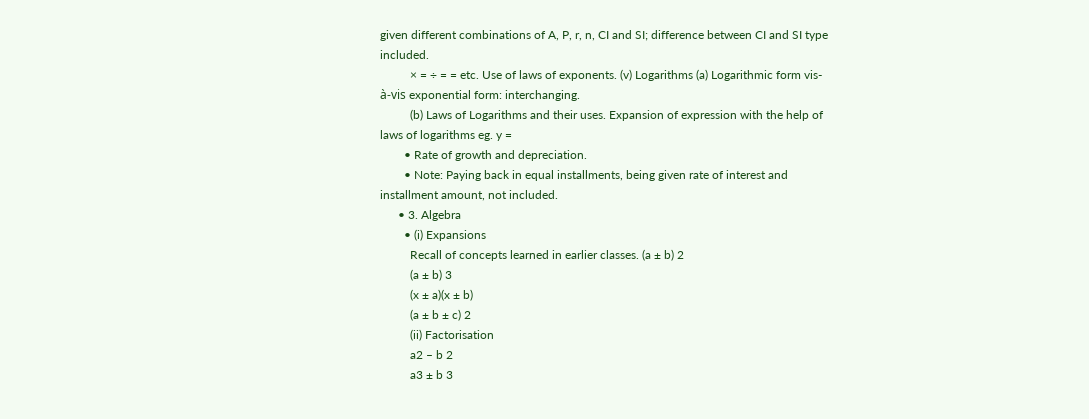given different combinations of A, P, r, n, CI and SI; difference between CI and SI type included.
          × = ÷ = = etc. Use of laws of exponents. (v) Logarithms (a) Logarithmic form vis-à-vis exponential form: interchanging.
          (b) Laws of Logarithms and their uses. Expansion of expression with the help of laws of logarithms eg. y =
        • Rate of growth and depreciation.
        • Note: Paying back in equal installments, being given rate of interest and installment amount, not included.
      • 3. Algebra
        • (i) Expansions
          Recall of concepts learned in earlier classes. (a ± b) 2
          (a ± b) 3
          (x ± a)(x ± b)
          (a ± b ± c) 2
          (ii) Factorisation
          a2 – b 2
          a3 ± b 3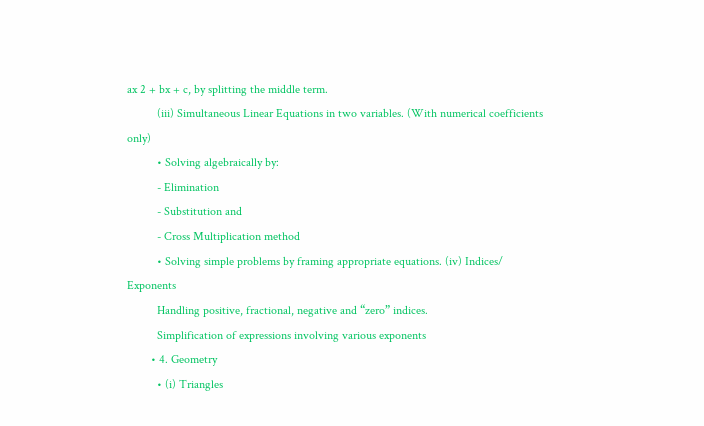ax 2 + bx + c, by splitting the middle term.
          (iii) Simultaneous Linear Equations in two variables. (With numerical coefficients only)
          • Solving algebraically by:
          - Elimination
          - Substitution and
          - Cross Multiplication method
          • Solving simple problems by framing appropriate equations. (iv) Indices/ Exponents
          Handling positive, fractional, negative and “zero” indices.
          Simplification of expressions involving various exponents
        • 4. Geometry
          • (i) Triangles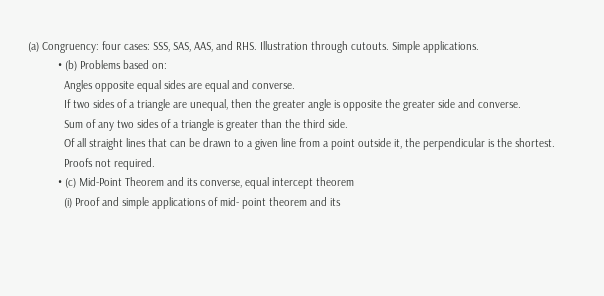(a) Congruency: four cases: SSS, SAS, AAS, and RHS. Illustration through cutouts. Simple applications.
          • (b) Problems based on:
            Angles opposite equal sides are equal and converse.
            If two sides of a triangle are unequal, then the greater angle is opposite the greater side and converse.
            Sum of any two sides of a triangle is greater than the third side.
            Of all straight lines that can be drawn to a given line from a point outside it, the perpendicular is the shortest.
            Proofs not required.
          • (c) Mid-Point Theorem and its converse, equal intercept theorem
            (i) Proof and simple applications of mid- point theorem and its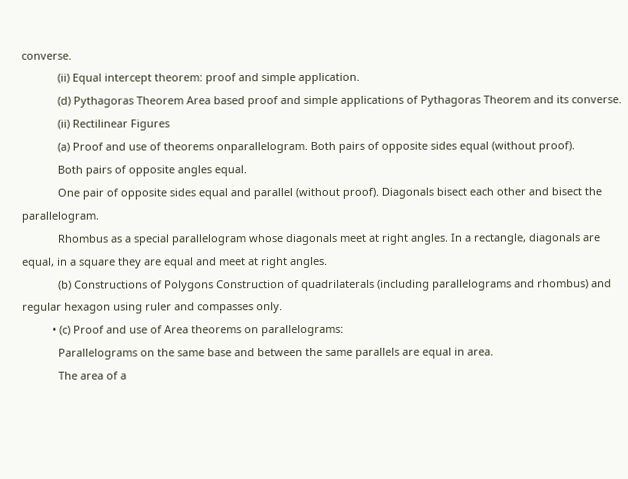converse.
            (ii) Equal intercept theorem: proof and simple application.
            (d) Pythagoras Theorem Area based proof and simple applications of Pythagoras Theorem and its converse.
            (ii) Rectilinear Figures
            (a) Proof and use of theorems onparallelogram. Both pairs of opposite sides equal (without proof).
            Both pairs of opposite angles equal.
            One pair of opposite sides equal and parallel (without proof). Diagonals bisect each other and bisect the parallelogram.
            Rhombus as a special parallelogram whose diagonals meet at right angles. In a rectangle, diagonals are equal, in a square they are equal and meet at right angles.
            (b) Constructions of Polygons Construction of quadrilaterals (including parallelograms and rhombus) and regular hexagon using ruler and compasses only.
          • (c) Proof and use of Area theorems on parallelograms:
            Parallelograms on the same base and between the same parallels are equal in area.
            The area of a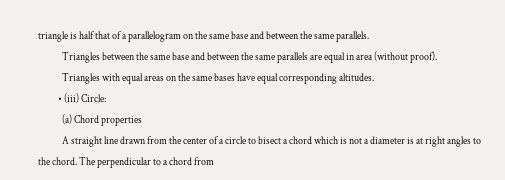triangle is half that of a parallelogram on the same base and between the same parallels.
            Triangles between the same base and between the same parallels are equal in area (without proof).
            Triangles with equal areas on the same bases have equal corresponding altitudes.
          • (iii) Circle:
            (a) Chord properties
            A straight line drawn from the center of a circle to bisect a chord which is not a diameter is at right angles to the chord. The perpendicular to a chord from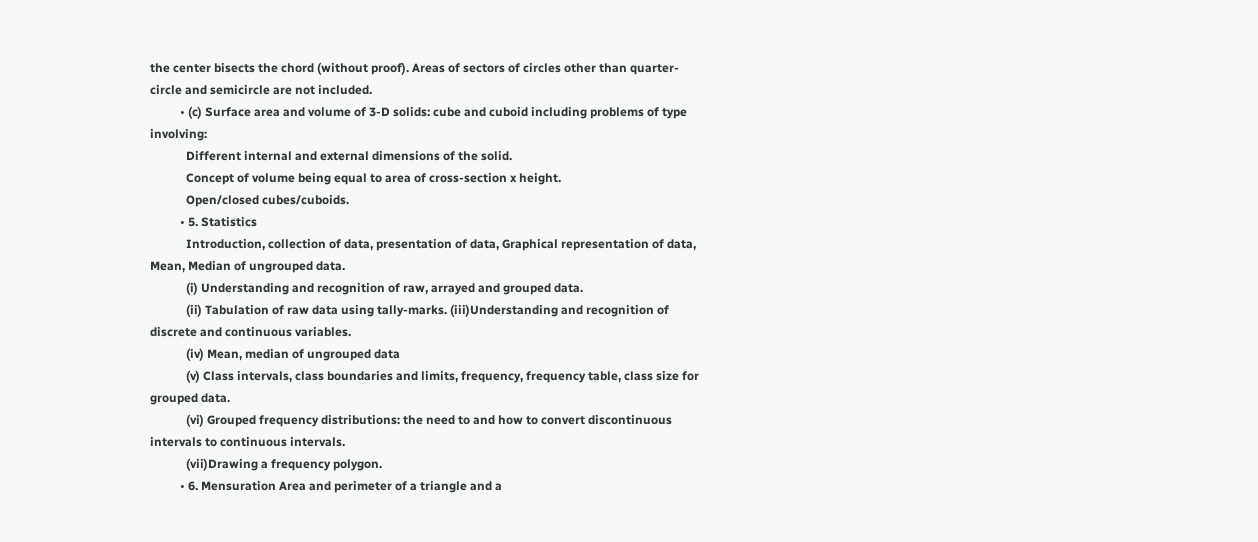the center bisects the chord (without proof). Areas of sectors of circles other than quarter- circle and semicircle are not included.
          • (c) Surface area and volume of 3-D solids: cube and cuboid including problems of type involving:
            Different internal and external dimensions of the solid.
            Concept of volume being equal to area of cross-section x height.
            Open/closed cubes/cuboids.
          • 5. Statistics
            Introduction, collection of data, presentation of data, Graphical representation of data, Mean, Median of ungrouped data.
            (i) Understanding and recognition of raw, arrayed and grouped data.
            (ii) Tabulation of raw data using tally-marks. (iii)Understanding and recognition of discrete and continuous variables.
            (iv) Mean, median of ungrouped data
            (v) Class intervals, class boundaries and limits, frequency, frequency table, class size for grouped data.
            (vi) Grouped frequency distributions: the need to and how to convert discontinuous intervals to continuous intervals.
            (vii)Drawing a frequency polygon.
          • 6. Mensuration Area and perimeter of a triangle and a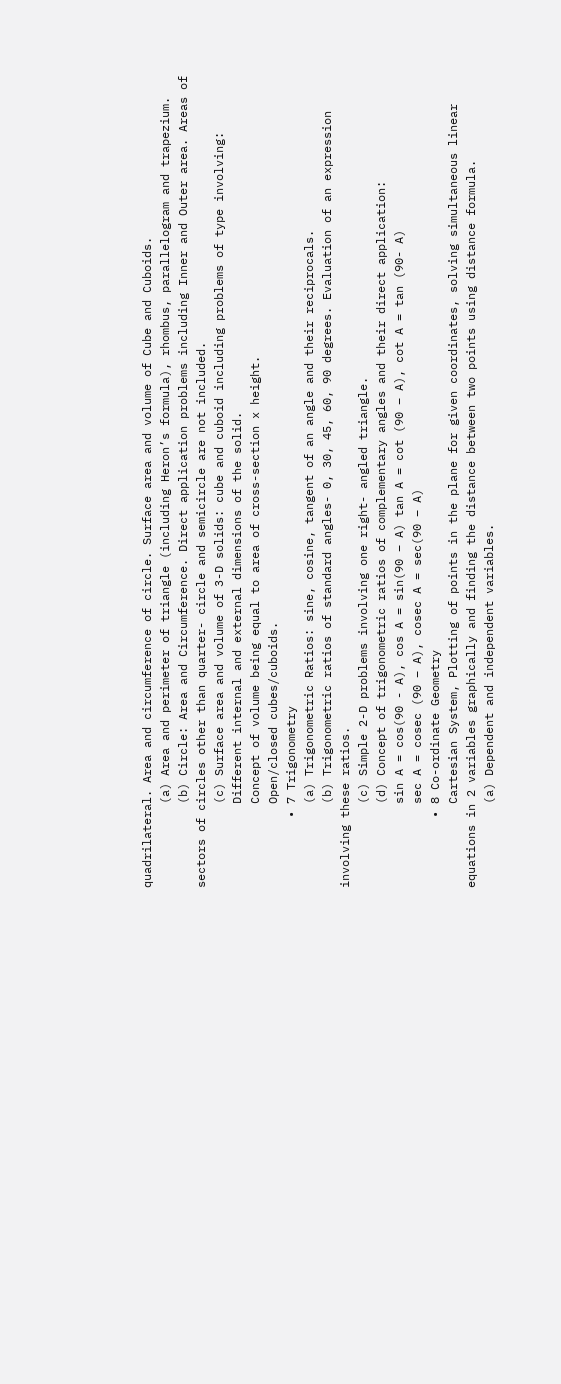quadrilateral. Area and circumference of circle. Surface area and volume of Cube and Cuboids.
            (a) Area and perimeter of triangle (including Heron’s formula), rhombus, parallelogram and trapezium.
            (b) Circle: Area and Circumference. Direct application problems including Inner and Outer area. Areas of sectors of circles other than quarter- circle and semicircle are not included.
            (c) Surface area and volume of 3-D solids: cube and cuboid including problems of type involving:
            Different internal and external dimensions of the solid.
            Concept of volume being equal to area of cross-section x height.
            Open/closed cubes/cuboids.
          • 7 Trigonometry
            (a) Trigonometric Ratios: sine, cosine, tangent of an angle and their reciprocals.
            (b) Trigonometric ratios of standard angles- 0, 30, 45, 60, 90 degrees. Evaluation of an expression involving these ratios.
            (c) Simple 2-D problems involving one right- angled triangle.
            (d) Concept of trigonometric ratios of complementary angles and their direct application:
            sin A = cos(90 - A), cos A = sin(90 – A) tan A = cot (90 – A), cot A = tan (90- A)
            sec A = cosec (90 – A), cosec A = sec(90 – A)
          • 8 Co-ordinate Geometry
            Cartesian System, Plotting of points in the plane for given coordinates, solving simultaneous linear equations in 2 variables graphically and finding the distance between two points using distance formula.
            (a) Dependent and independent variables.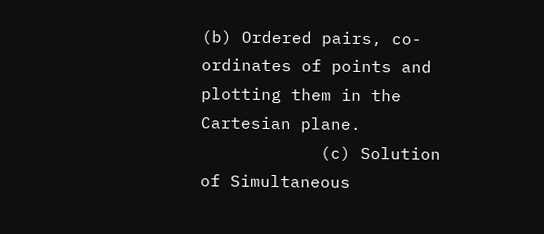(b) Ordered pairs, co-ordinates of points and plotting them in the Cartesian plane.
            (c) Solution of Simultaneous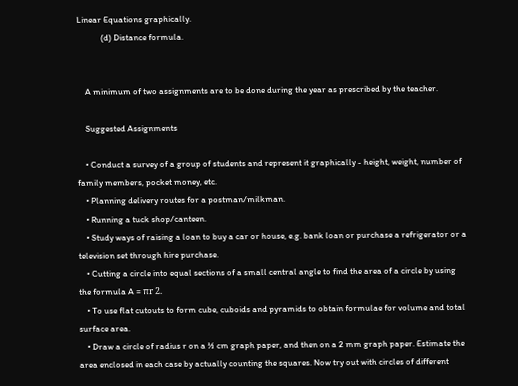Linear Equations graphically.
            (d) Distance formula.


    A minimum of two assignments are to be done during the year as prescribed by the teacher.

    Suggested Assignments

    • Conduct a survey of a group of students and represent it graphically - height, weight, number of family members, pocket money, etc.
    • Planning delivery routes for a postman/milkman.
    • Running a tuck shop/canteen.
    • Study ways of raising a loan to buy a car or house, e.g. bank loan or purchase a refrigerator or a television set through hire purchase.
    • Cutting a circle into equal sections of a small central angle to find the area of a circle by using the formula A = πr 2.
    • To use flat cutouts to form cube, cuboids and pyramids to obtain formulae for volume and total surface area.
    • Draw a circle of radius r on a ½ cm graph paper, and then on a 2 mm graph paper. Estimate the area enclosed in each case by actually counting the squares. Now try out with circles of different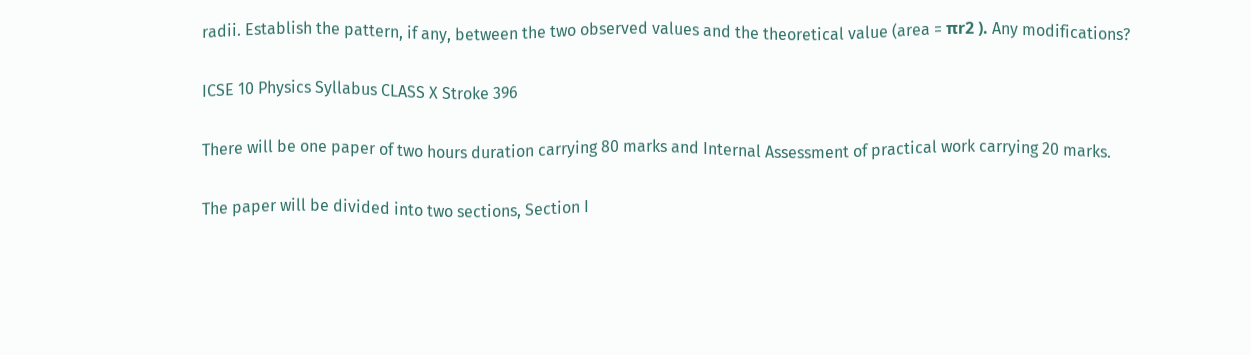radii. Establish the pattern, if any, between the two observed values and the theoretical value (area = πr2 ). Any modifications?

ICSE 10 Physics Syllabus CLASS X Stroke 396

There will be one paper of two hours duration carrying 80 marks and Internal Assessment of practical work carrying 20 marks.

The paper will be divided into two sections, Section I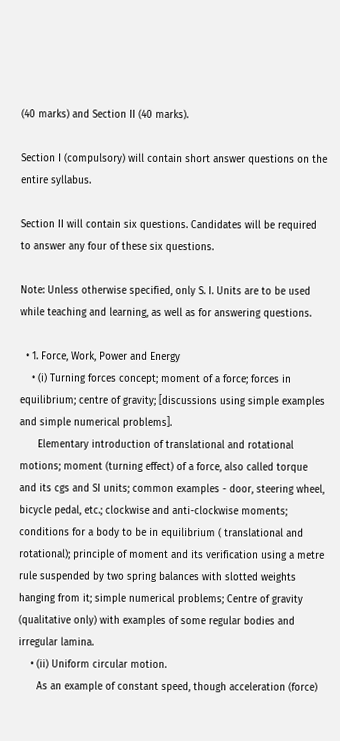(40 marks) and Section II (40 marks).

Section I (compulsory) will contain short answer questions on the entire syllabus.

Section II will contain six questions. Candidates will be required to answer any four of these six questions.

Note: Unless otherwise specified, only S. I. Units are to be used while teaching and learning, as well as for answering questions.

  • 1. Force, Work, Power and Energy
    • (i) Turning forces concept; moment of a force; forces in equilibrium; centre of gravity; [discussions using simple examples and simple numerical problems].
      Elementary introduction of translational and rotational motions; moment (turning effect) of a force, also called torque and its cgs and SI units; common examples - door, steering wheel, bicycle pedal, etc.; clockwise and anti-clockwise moments; conditions for a body to be in equilibrium ( translational and rotational); principle of moment and its verification using a metre rule suspended by two spring balances with slotted weights hanging from it; simple numerical problems; Centre of gravity (qualitative only) with examples of some regular bodies and irregular lamina.
    • (ii) Uniform circular motion.
      As an example of constant speed, though acceleration (force)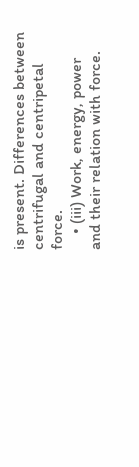is present. Differences between centrifugal and centripetal force.
    • (iii) Work, energy, power and their relation with force.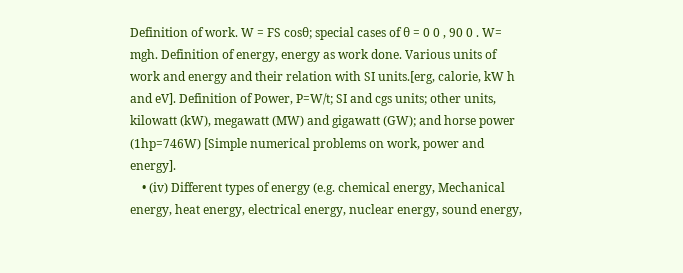Definition of work. W = FS cosθ; special cases of θ = 0 0 , 90 0 . W= mgh. Definition of energy, energy as work done. Various units of work and energy and their relation with SI units.[erg, calorie, kW h and eV]. Definition of Power, P=W/t; SI and cgs units; other units, kilowatt (kW), megawatt (MW) and gigawatt (GW); and horse power (1hp=746W) [Simple numerical problems on work, power and energy].
    • (iv) Different types of energy (e.g. chemical energy, Mechanical energy, heat energy, electrical energy, nuclear energy, sound energy,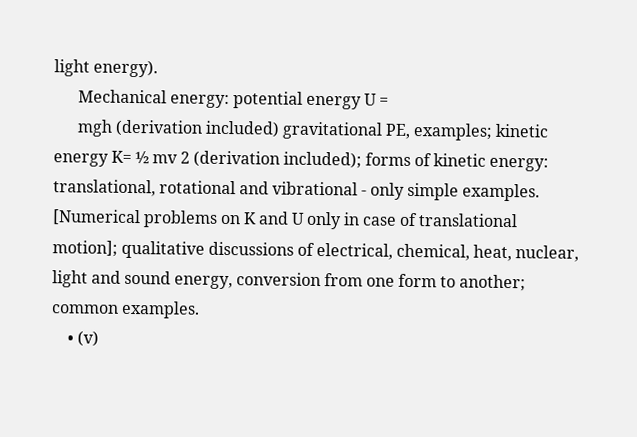light energy).
      Mechanical energy: potential energy U =
      mgh (derivation included) gravitational PE, examples; kinetic energy K= ½ mv 2 (derivation included); forms of kinetic energy: translational, rotational and vibrational - only simple examples. [Numerical problems on K and U only in case of translational motion]; qualitative discussions of electrical, chemical, heat, nuclear, light and sound energy, conversion from one form to another; common examples.
    • (v)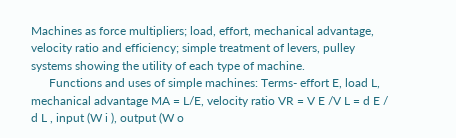Machines as force multipliers; load, effort, mechanical advantage, velocity ratio and efficiency; simple treatment of levers, pulley systems showing the utility of each type of machine.
      Functions and uses of simple machines: Terms- effort E, load L, mechanical advantage MA = L/E, velocity ratio VR = V E /V L = d E / d L , input (W i ), output (W o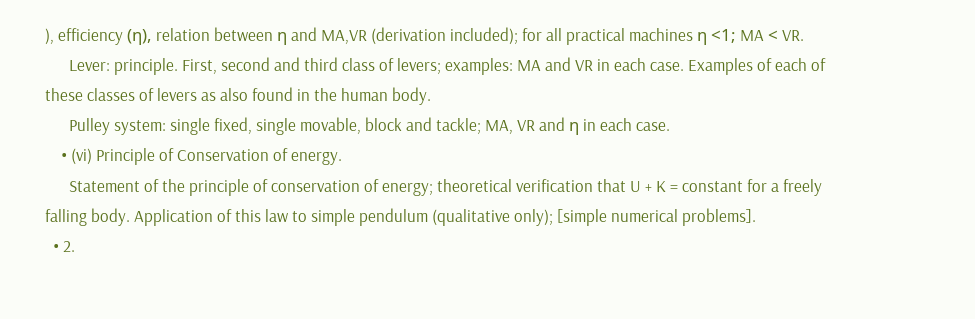), efficiency (η), relation between η and MA,VR (derivation included); for all practical machines η <1; MA < VR.
      Lever: principle. First, second and third class of levers; examples: MA and VR in each case. Examples of each of these classes of levers as also found in the human body.
      Pulley system: single fixed, single movable, block and tackle; MA, VR and η in each case.
    • (vi) Principle of Conservation of energy.
      Statement of the principle of conservation of energy; theoretical verification that U + K = constant for a freely falling body. Application of this law to simple pendulum (qualitative only); [simple numerical problems].
  • 2.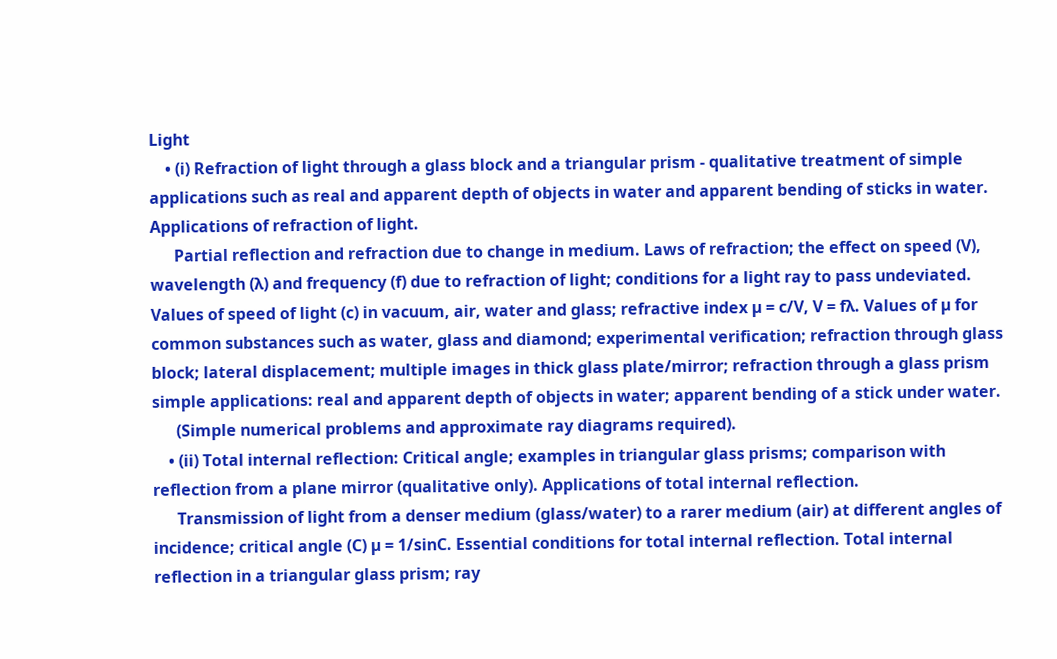Light
    • (i) Refraction of light through a glass block and a triangular prism - qualitative treatment of simple applications such as real and apparent depth of objects in water and apparent bending of sticks in water. Applications of refraction of light.
      Partial reflection and refraction due to change in medium. Laws of refraction; the effect on speed (V), wavelength (λ) and frequency (f) due to refraction of light; conditions for a light ray to pass undeviated. Values of speed of light (c) in vacuum, air, water and glass; refractive index µ = c/V, V = fλ. Values of µ for common substances such as water, glass and diamond; experimental verification; refraction through glass block; lateral displacement; multiple images in thick glass plate/mirror; refraction through a glass prism simple applications: real and apparent depth of objects in water; apparent bending of a stick under water.
      (Simple numerical problems and approximate ray diagrams required).
    • (ii) Total internal reflection: Critical angle; examples in triangular glass prisms; comparison with reflection from a plane mirror (qualitative only). Applications of total internal reflection.
      Transmission of light from a denser medium (glass/water) to a rarer medium (air) at different angles of incidence; critical angle (C) µ = 1/sinC. Essential conditions for total internal reflection. Total internal reflection in a triangular glass prism; ray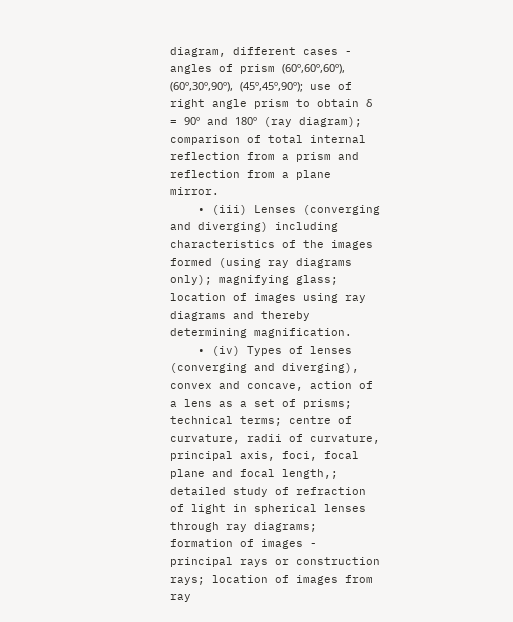diagram, different cases - angles of prism (60º,60º,60º), (60º,30º,90º), (45º,45º,90º); use of right angle prism to obtain δ = 90º and 180º (ray diagram); comparison of total internal reflection from a prism and reflection from a plane mirror.
    • (iii) Lenses (converging and diverging) including characteristics of the images formed (using ray diagrams only); magnifying glass; location of images using ray diagrams and thereby determining magnification.
    • (iv) Types of lenses (converging and diverging), convex and concave, action of a lens as a set of prisms; technical terms; centre of curvature, radii of curvature, principal axis, foci, focal plane and focal length,; detailed study of refraction of light in spherical lenses through ray diagrams; formation of images - principal rays or construction rays; location of images from ray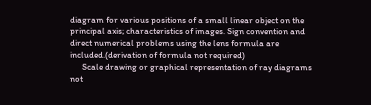diagram for various positions of a small linear object on the principal axis; characteristics of images. Sign convention and direct numerical problems using the lens formula are included.(derivation of formula not required)
      Scale drawing or graphical representation of ray diagrams not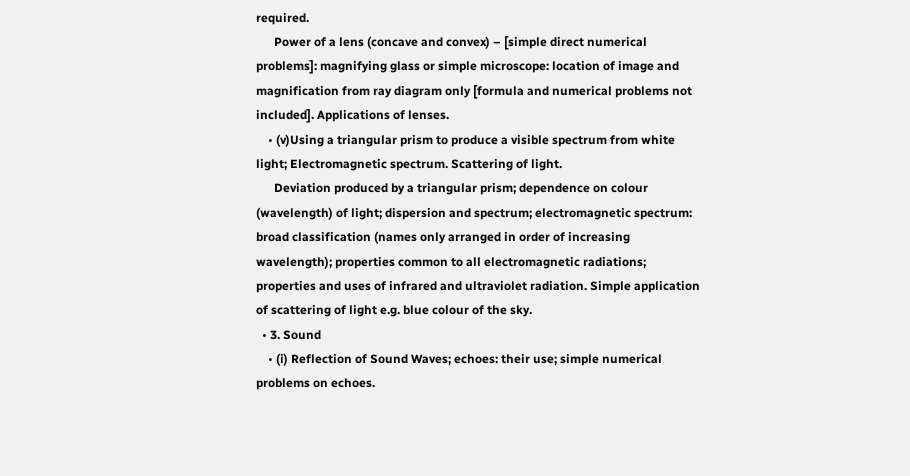required.
      Power of a lens (concave and convex) – [simple direct numerical problems]: magnifying glass or simple microscope: location of image and magnification from ray diagram only [formula and numerical problems not included]. Applications of lenses.
    • (v)Using a triangular prism to produce a visible spectrum from white light; Electromagnetic spectrum. Scattering of light.
      Deviation produced by a triangular prism; dependence on colour (wavelength) of light; dispersion and spectrum; electromagnetic spectrum: broad classification (names only arranged in order of increasing wavelength); properties common to all electromagnetic radiations; properties and uses of infrared and ultraviolet radiation. Simple application of scattering of light e.g. blue colour of the sky.
  • 3. Sound
    • (i) Reflection of Sound Waves; echoes: their use; simple numerical problems on echoes.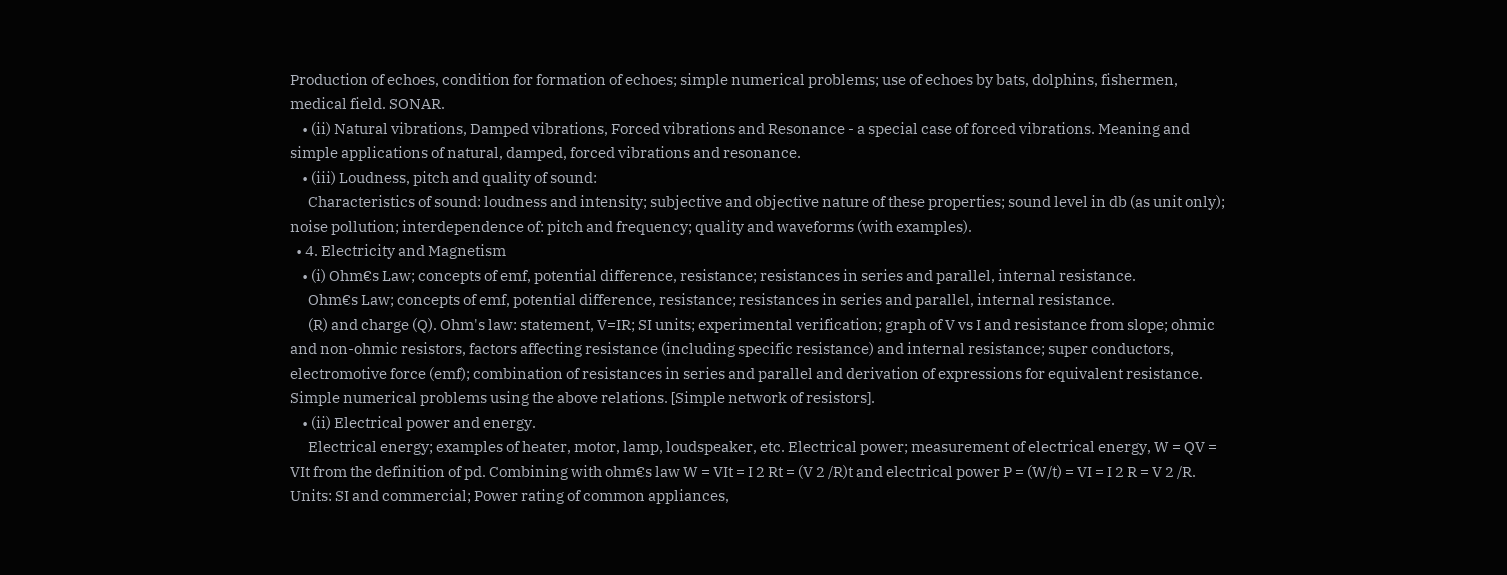Production of echoes, condition for formation of echoes; simple numerical problems; use of echoes by bats, dolphins, fishermen, medical field. SONAR.
    • (ii) Natural vibrations, Damped vibrations, Forced vibrations and Resonance - a special case of forced vibrations. Meaning and simple applications of natural, damped, forced vibrations and resonance.
    • (iii) Loudness, pitch and quality of sound:
      Characteristics of sound: loudness and intensity; subjective and objective nature of these properties; sound level in db (as unit only); noise pollution; interdependence of: pitch and frequency; quality and waveforms (with examples).
  • 4. Electricity and Magnetism
    • (i) Ohm€s Law; concepts of emf, potential difference, resistance; resistances in series and parallel, internal resistance.
      Ohm€s Law; concepts of emf, potential difference, resistance; resistances in series and parallel, internal resistance.
      (R) and charge (Q). Ohm's law: statement, V=IR; SI units; experimental verification; graph of V vs I and resistance from slope; ohmic and non-ohmic resistors, factors affecting resistance (including specific resistance) and internal resistance; super conductors, electromotive force (emf); combination of resistances in series and parallel and derivation of expressions for equivalent resistance. Simple numerical problems using the above relations. [Simple network of resistors].
    • (ii) Electrical power and energy.
      Electrical energy; examples of heater, motor, lamp, loudspeaker, etc. Electrical power; measurement of electrical energy, W = QV = VIt from the definition of pd. Combining with ohm€s law W = VIt = I 2 Rt = (V 2 /R)t and electrical power P = (W/t) = VI = I 2 R = V 2 /R. Units: SI and commercial; Power rating of common appliances,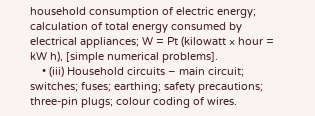household consumption of electric energy; calculation of total energy consumed by electrical appliances; W = Pt (kilowatt × hour = kW h), [simple numerical problems].
    • (iii) Household circuits – main circuit; switches; fuses; earthing; safety precautions; three-pin plugs; colour coding of wires.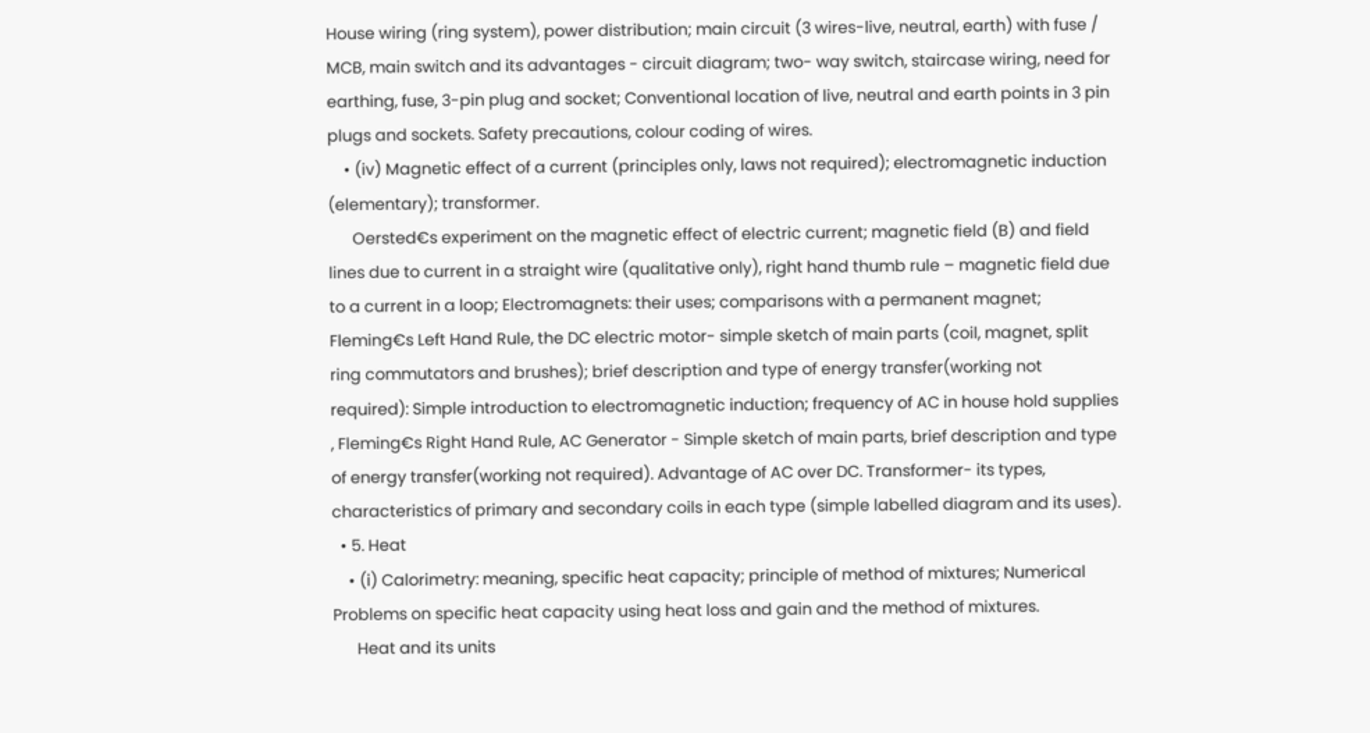House wiring (ring system), power distribution; main circuit (3 wires-live, neutral, earth) with fuse / MCB, main switch and its advantages - circuit diagram; two- way switch, staircase wiring, need for earthing, fuse, 3-pin plug and socket; Conventional location of live, neutral and earth points in 3 pin plugs and sockets. Safety precautions, colour coding of wires.
    • (iv) Magnetic effect of a current (principles only, laws not required); electromagnetic induction (elementary); transformer.
      Oersted€s experiment on the magnetic effect of electric current; magnetic field (B) and field lines due to current in a straight wire (qualitative only), right hand thumb rule – magnetic field due to a current in a loop; Electromagnets: their uses; comparisons with a permanent magnet; Fleming€s Left Hand Rule, the DC electric motor- simple sketch of main parts (coil, magnet, split ring commutators and brushes); brief description and type of energy transfer(working not required): Simple introduction to electromagnetic induction; frequency of AC in house hold supplies , Fleming€s Right Hand Rule, AC Generator - Simple sketch of main parts, brief description and type of energy transfer(working not required). Advantage of AC over DC. Transformer- its types, characteristics of primary and secondary coils in each type (simple labelled diagram and its uses).
  • 5. Heat
    • (i) Calorimetry: meaning, specific heat capacity; principle of method of mixtures; Numerical Problems on specific heat capacity using heat loss and gain and the method of mixtures.
      Heat and its units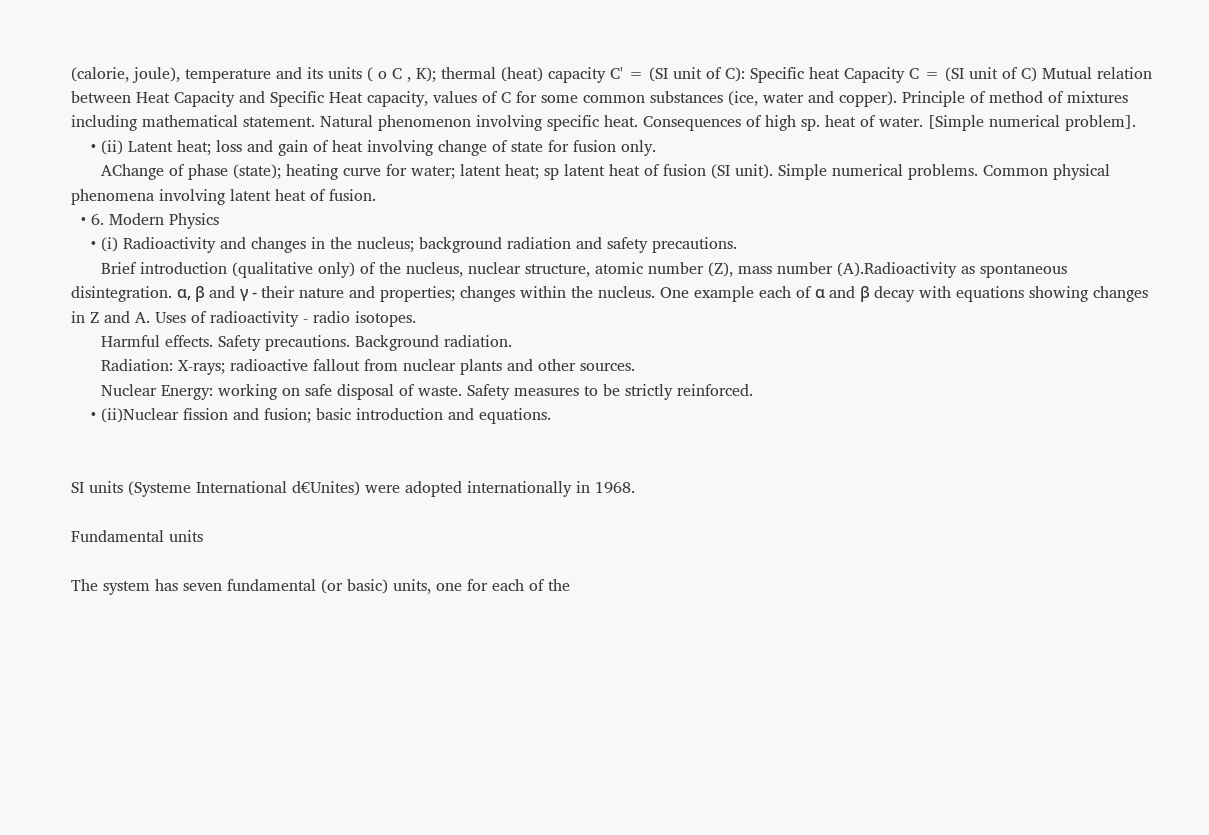(calorie, joule), temperature and its units ( o C , K); thermal (heat) capacity C' = (SI unit of C): Specific heat Capacity C = (SI unit of C) Mutual relation between Heat Capacity and Specific Heat capacity, values of C for some common substances (ice, water and copper). Principle of method of mixtures including mathematical statement. Natural phenomenon involving specific heat. Consequences of high sp. heat of water. [Simple numerical problem].
    • (ii) Latent heat; loss and gain of heat involving change of state for fusion only.
      AChange of phase (state); heating curve for water; latent heat; sp latent heat of fusion (SI unit). Simple numerical problems. Common physical phenomena involving latent heat of fusion.
  • 6. Modern Physics
    • (i) Radioactivity and changes in the nucleus; background radiation and safety precautions.
      Brief introduction (qualitative only) of the nucleus, nuclear structure, atomic number (Z), mass number (A).Radioactivity as spontaneous disintegration. α, β and γ - their nature and properties; changes within the nucleus. One example each of α and β decay with equations showing changes in Z and A. Uses of radioactivity - radio isotopes.
      Harmful effects. Safety precautions. Background radiation.
      Radiation: X-rays; radioactive fallout from nuclear plants and other sources.
      Nuclear Energy: working on safe disposal of waste. Safety measures to be strictly reinforced.
    • (ii)Nuclear fission and fusion; basic introduction and equations.


SI units (Systeme International d€Unites) were adopted internationally in 1968.

Fundamental units

The system has seven fundamental (or basic) units, one for each of the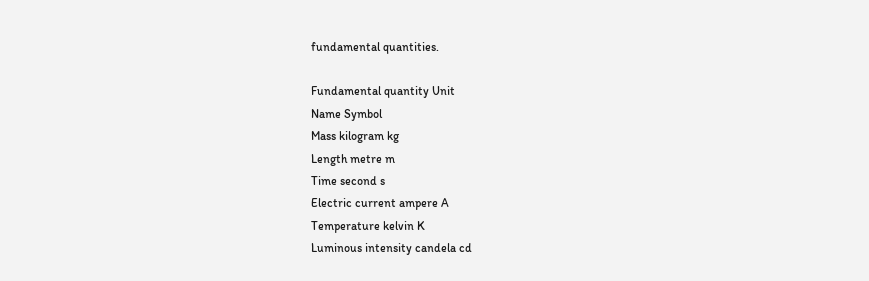fundamental quantities.

Fundamental quantity Unit
Name Symbol
Mass kilogram kg
Length metre m
Time second s
Electric current ampere A
Temperature kelvin K
Luminous intensity candela cd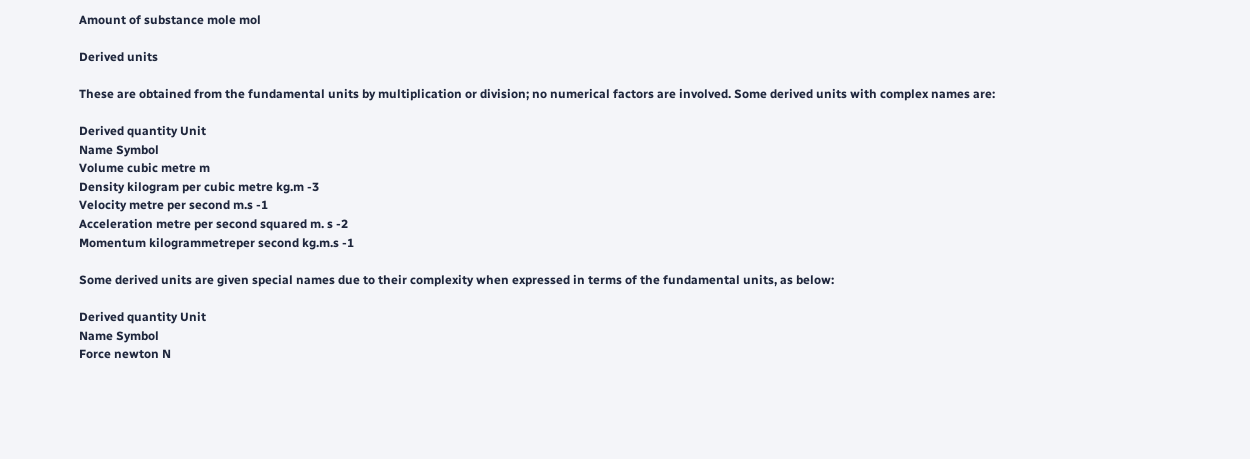Amount of substance mole mol

Derived units

These are obtained from the fundamental units by multiplication or division; no numerical factors are involved. Some derived units with complex names are:

Derived quantity Unit
Name Symbol
Volume cubic metre m
Density kilogram per cubic metre kg.m -3
Velocity metre per second m.s -1
Acceleration metre per second squared m. s -2
Momentum kilogrammetreper second kg.m.s -1

Some derived units are given special names due to their complexity when expressed in terms of the fundamental units, as below:

Derived quantity Unit
Name Symbol
Force newton N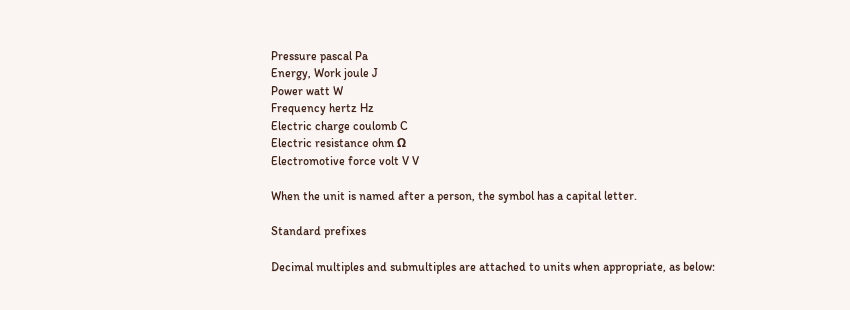Pressure pascal Pa
Energy, Work joule J
Power watt W
Frequency hertz Hz
Electric charge coulomb C
Electric resistance ohm Ω
Electromotive force volt V V

When the unit is named after a person, the symbol has a capital letter.

Standard prefixes

Decimal multiples and submultiples are attached to units when appropriate, as below: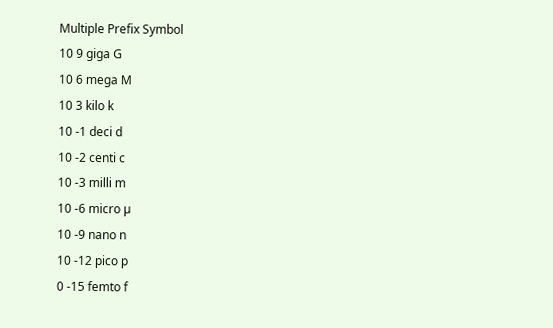Multiple Prefix Symbol
10 9 giga G
10 6 mega M
10 3 kilo k
10 -1 deci d
10 -2 centi c
10 -3 milli m
10 -6 micro µ
10 -9 nano n
10 -12 pico p
0 -15 femto f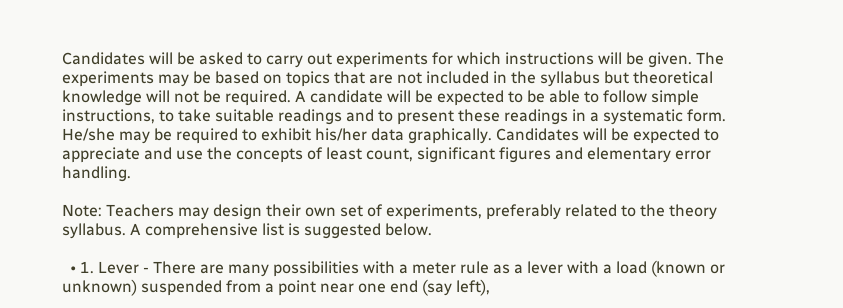Candidates will be asked to carry out experiments for which instructions will be given. The experiments may be based on topics that are not included in the syllabus but theoretical knowledge will not be required. A candidate will be expected to be able to follow simple instructions, to take suitable readings and to present these readings in a systematic form. He/she may be required to exhibit his/her data graphically. Candidates will be expected to appreciate and use the concepts of least count, significant figures and elementary error handling.

Note: Teachers may design their own set of experiments, preferably related to the theory syllabus. A comprehensive list is suggested below.

  • 1. Lever - There are many possibilities with a meter rule as a lever with a load (known or unknown) suspended from a point near one end (say left),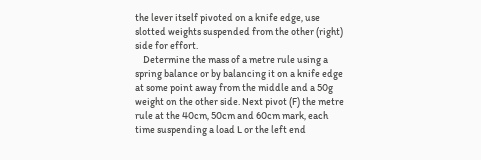the lever itself pivoted on a knife edge, use slotted weights suspended from the other (right) side for effort.
    Determine the mass of a metre rule using a spring balance or by balancing it on a knife edge at some point away from the middle and a 50g weight on the other side. Next pivot (F) the metre rule at the 40cm, 50cm and 60cm mark, each time suspending a load L or the left end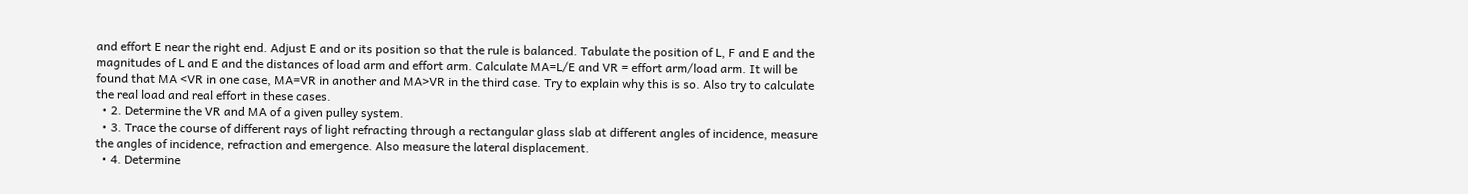and effort E near the right end. Adjust E and or its position so that the rule is balanced. Tabulate the position of L, F and E and the magnitudes of L and E and the distances of load arm and effort arm. Calculate MA=L/E and VR = effort arm/load arm. It will be found that MA <VR in one case, MA=VR in another and MA>VR in the third case. Try to explain why this is so. Also try to calculate the real load and real effort in these cases.
  • 2. Determine the VR and MA of a given pulley system.
  • 3. Trace the course of different rays of light refracting through a rectangular glass slab at different angles of incidence, measure the angles of incidence, refraction and emergence. Also measure the lateral displacement.
  • 4. Determine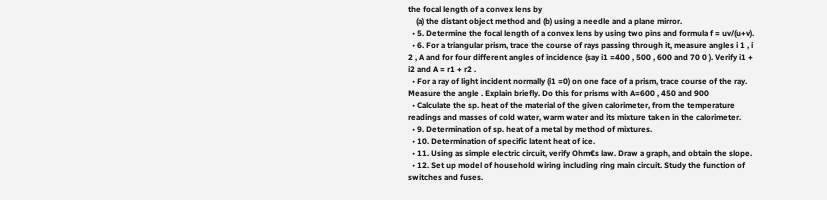the focal length of a convex lens by
    (a) the distant object method and (b) using a needle and a plane mirror.
  • 5. Determine the focal length of a convex lens by using two pins and formula f = uv/(u+v).
  • 6. For a triangular prism, trace the course of rays passing through it, measure angles i 1 , i 2 , A and for four different angles of incidence (say i1 =400 , 500 , 600 and 70 0 ). Verify i1 + i2 and A = r1 + r2 .
  • For a ray of light incident normally (i1 =0) on one face of a prism, trace course of the ray. Measure the angle . Explain briefly. Do this for prisms with A=600 , 450 and 900
  • Calculate the sp. heat of the material of the given calorimeter, from the temperature readings and masses of cold water, warm water and its mixture taken in the calorimeter.
  • 9. Determination of sp. heat of a metal by method of mixtures.
  • 10. Determination of specific latent heat of ice.
  • 11. Using as simple electric circuit, verify Ohm€s law. Draw a graph, and obtain the slope.
  • 12. Set up model of household wiring including ring main circuit. Study the function of switches and fuses.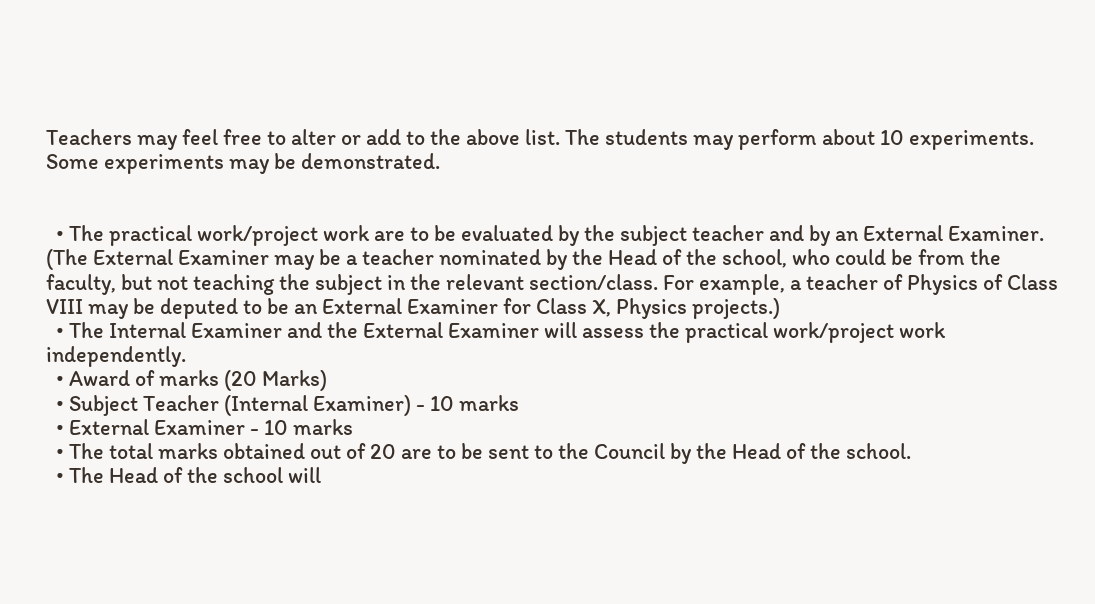Teachers may feel free to alter or add to the above list. The students may perform about 10 experiments. Some experiments may be demonstrated.


  • The practical work/project work are to be evaluated by the subject teacher and by an External Examiner. (The External Examiner may be a teacher nominated by the Head of the school, who could be from the faculty, but not teaching the subject in the relevant section/class. For example, a teacher of Physics of Class VIII may be deputed to be an External Examiner for Class X, Physics projects.)
  • The Internal Examiner and the External Examiner will assess the practical work/project work independently.
  • Award of marks (20 Marks)
  • Subject Teacher (Internal Examiner) - 10 marks
  • External Examiner - 10 marks
  • The total marks obtained out of 20 are to be sent to the Council by the Head of the school.
  • The Head of the school will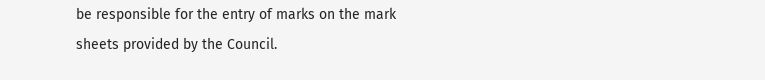be responsible for the entry of marks on the mark sheets provided by the Council.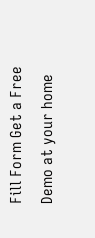Fill Form Get a Free Demo at your home